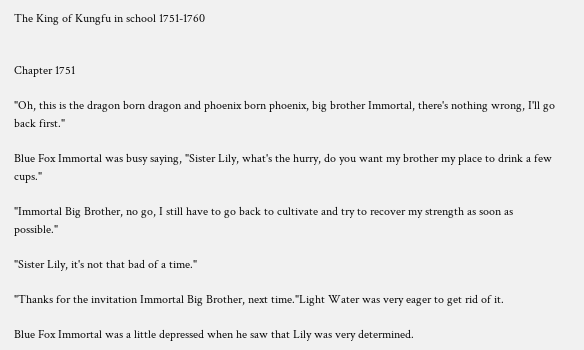The King of Kungfu in school 1751-1760


Chapter 1751

"Oh, this is the dragon born dragon and phoenix born phoenix, big brother Immortal, there's nothing wrong, I'll go back first."

Blue Fox Immortal was busy saying, "Sister Lily, what's the hurry, do you want my brother my place to drink a few cups."

"Immortal Big Brother, no go, I still have to go back to cultivate and try to recover my strength as soon as possible."

"Sister Lily, it's not that bad of a time."

"Thanks for the invitation Immortal Big Brother, next time."Light Water was very eager to get rid of it.

Blue Fox Immortal was a little depressed when he saw that Lily was very determined.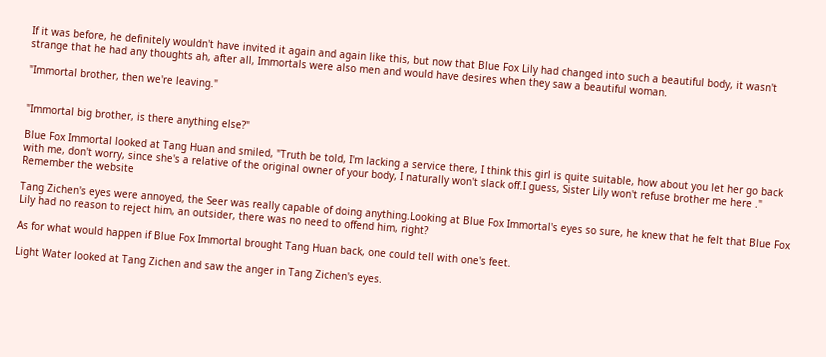If it was before, he definitely wouldn't have invited it again and again like this, but now that Blue Fox Lily had changed into such a beautiful body, it wasn't strange that he had any thoughts ah, after all, Immortals were also men and would have desires when they saw a beautiful woman.

"Immortal brother, then we're leaving."


"Immortal big brother, is there anything else?"

Blue Fox Immortal looked at Tang Huan and smiled, "Truth be told, I'm lacking a service there, I think this girl is quite suitable, how about you let her go back with me, don't worry, since she's a relative of the original owner of your body, I naturally won't slack off.I guess, Sister Lily won't refuse brother me here ." Remember the website

Tang Zichen's eyes were annoyed, the Seer was really capable of doing anything.Looking at Blue Fox Immortal's eyes so sure, he knew that he felt that Blue Fox Lily had no reason to reject him, an outsider, there was no need to offend him, right?

As for what would happen if Blue Fox Immortal brought Tang Huan back, one could tell with one's feet.

Light Water looked at Tang Zichen and saw the anger in Tang Zichen's eyes.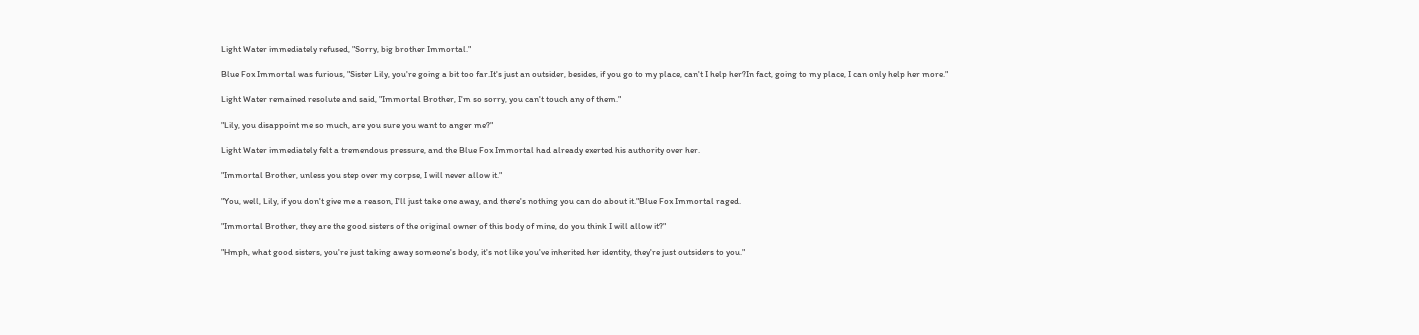Light Water immediately refused, "Sorry, big brother Immortal."

Blue Fox Immortal was furious, "Sister Lily, you're going a bit too far.It's just an outsider, besides, if you go to my place, can't I help her?In fact, going to my place, I can only help her more."

Light Water remained resolute and said, "Immortal Brother, I'm so sorry, you can't touch any of them."

"Lily, you disappoint me so much, are you sure you want to anger me?"

Light Water immediately felt a tremendous pressure, and the Blue Fox Immortal had already exerted his authority over her.

"Immortal Brother, unless you step over my corpse, I will never allow it."

"You, well, Lily, if you don't give me a reason, I'll just take one away, and there's nothing you can do about it."Blue Fox Immortal raged.

"Immortal Brother, they are the good sisters of the original owner of this body of mine, do you think I will allow it?"

"Hmph, what good sisters, you're just taking away someone's body, it's not like you've inherited her identity, they're just outsiders to you."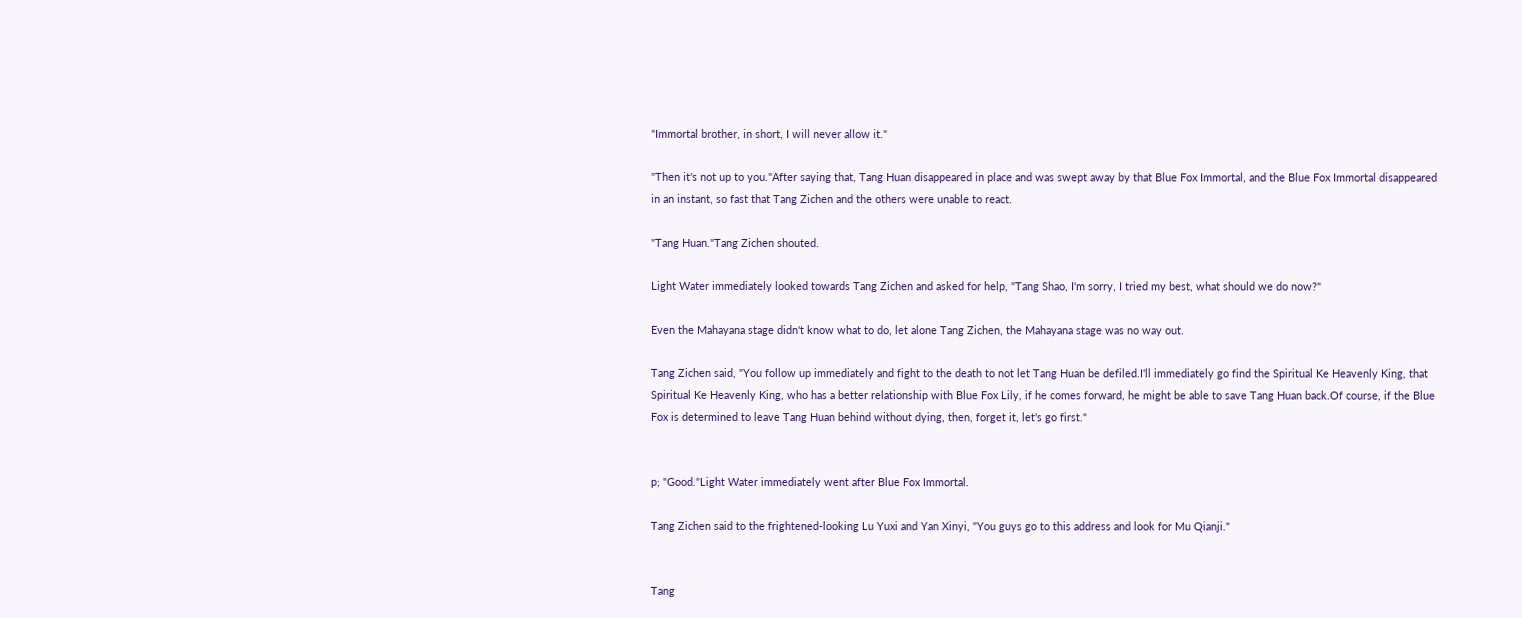"Immortal brother, in short, I will never allow it."

"Then it's not up to you."After saying that, Tang Huan disappeared in place and was swept away by that Blue Fox Immortal, and the Blue Fox Immortal disappeared in an instant, so fast that Tang Zichen and the others were unable to react.

"Tang Huan."Tang Zichen shouted.

Light Water immediately looked towards Tang Zichen and asked for help, "Tang Shao, I'm sorry, I tried my best, what should we do now?"

Even the Mahayana stage didn't know what to do, let alone Tang Zichen, the Mahayana stage was no way out.

Tang Zichen said, "You follow up immediately and fight to the death to not let Tang Huan be defiled.I'll immediately go find the Spiritual Ke Heavenly King, that Spiritual Ke Heavenly King, who has a better relationship with Blue Fox Lily, if he comes forward, he might be able to save Tang Huan back.Of course, if the Blue Fox is determined to leave Tang Huan behind without dying, then, forget it, let's go first."


p; "Good."Light Water immediately went after Blue Fox Immortal.

Tang Zichen said to the frightened-looking Lu Yuxi and Yan Xinyi, "You guys go to this address and look for Mu Qianji."


Tang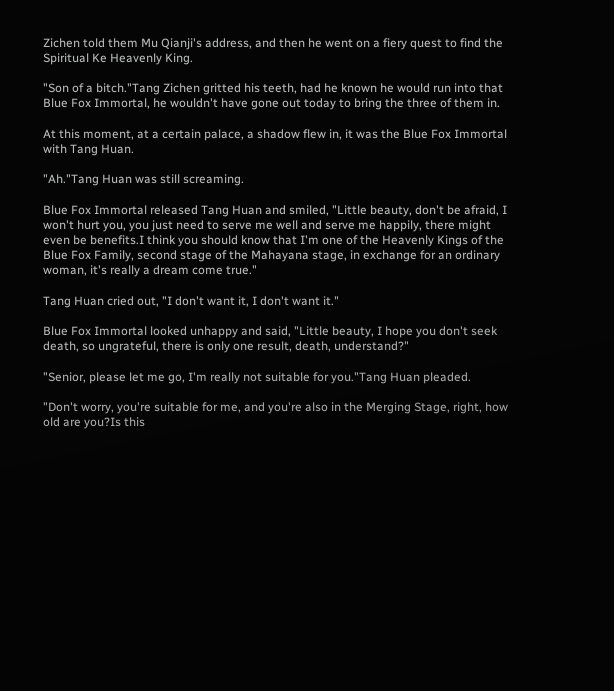Zichen told them Mu Qianji's address, and then he went on a fiery quest to find the Spiritual Ke Heavenly King.

"Son of a bitch."Tang Zichen gritted his teeth, had he known he would run into that Blue Fox Immortal, he wouldn't have gone out today to bring the three of them in.

At this moment, at a certain palace, a shadow flew in, it was the Blue Fox Immortal with Tang Huan.

"Ah."Tang Huan was still screaming.

Blue Fox Immortal released Tang Huan and smiled, "Little beauty, don't be afraid, I won't hurt you, you just need to serve me well and serve me happily, there might even be benefits.I think you should know that I'm one of the Heavenly Kings of the Blue Fox Family, second stage of the Mahayana stage, in exchange for an ordinary woman, it's really a dream come true."

Tang Huan cried out, "I don't want it, I don't want it."

Blue Fox Immortal looked unhappy and said, "Little beauty, I hope you don't seek death, so ungrateful, there is only one result, death, understand?"

"Senior, please let me go, I'm really not suitable for you."Tang Huan pleaded.

"Don't worry, you're suitable for me, and you're also in the Merging Stage, right, how old are you?Is this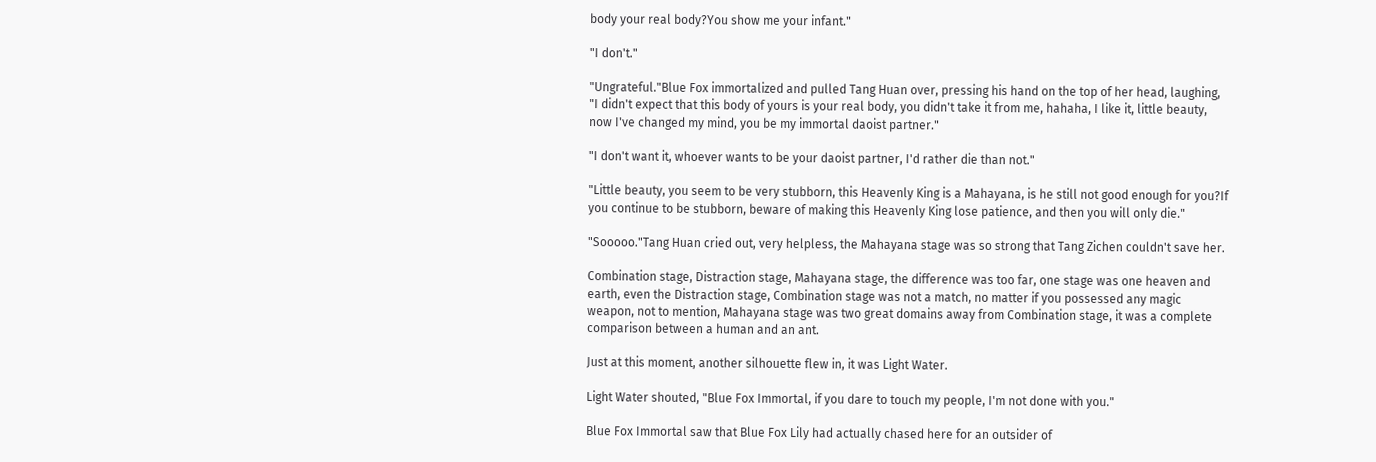body your real body?You show me your infant."

"I don't."

"Ungrateful."Blue Fox immortalized and pulled Tang Huan over, pressing his hand on the top of her head, laughing, "I didn't expect that this body of yours is your real body, you didn't take it from me, hahaha, I like it, little beauty, now I've changed my mind, you be my immortal daoist partner."

"I don't want it, whoever wants to be your daoist partner, I'd rather die than not."

"Little beauty, you seem to be very stubborn, this Heavenly King is a Mahayana, is he still not good enough for you?If you continue to be stubborn, beware of making this Heavenly King lose patience, and then you will only die."

"Sooooo."Tang Huan cried out, very helpless, the Mahayana stage was so strong that Tang Zichen couldn't save her.

Combination stage, Distraction stage, Mahayana stage, the difference was too far, one stage was one heaven and earth, even the Distraction stage, Combination stage was not a match, no matter if you possessed any magic weapon, not to mention, Mahayana stage was two great domains away from Combination stage, it was a complete comparison between a human and an ant.

Just at this moment, another silhouette flew in, it was Light Water.

Light Water shouted, "Blue Fox Immortal, if you dare to touch my people, I'm not done with you."

Blue Fox Immortal saw that Blue Fox Lily had actually chased here for an outsider of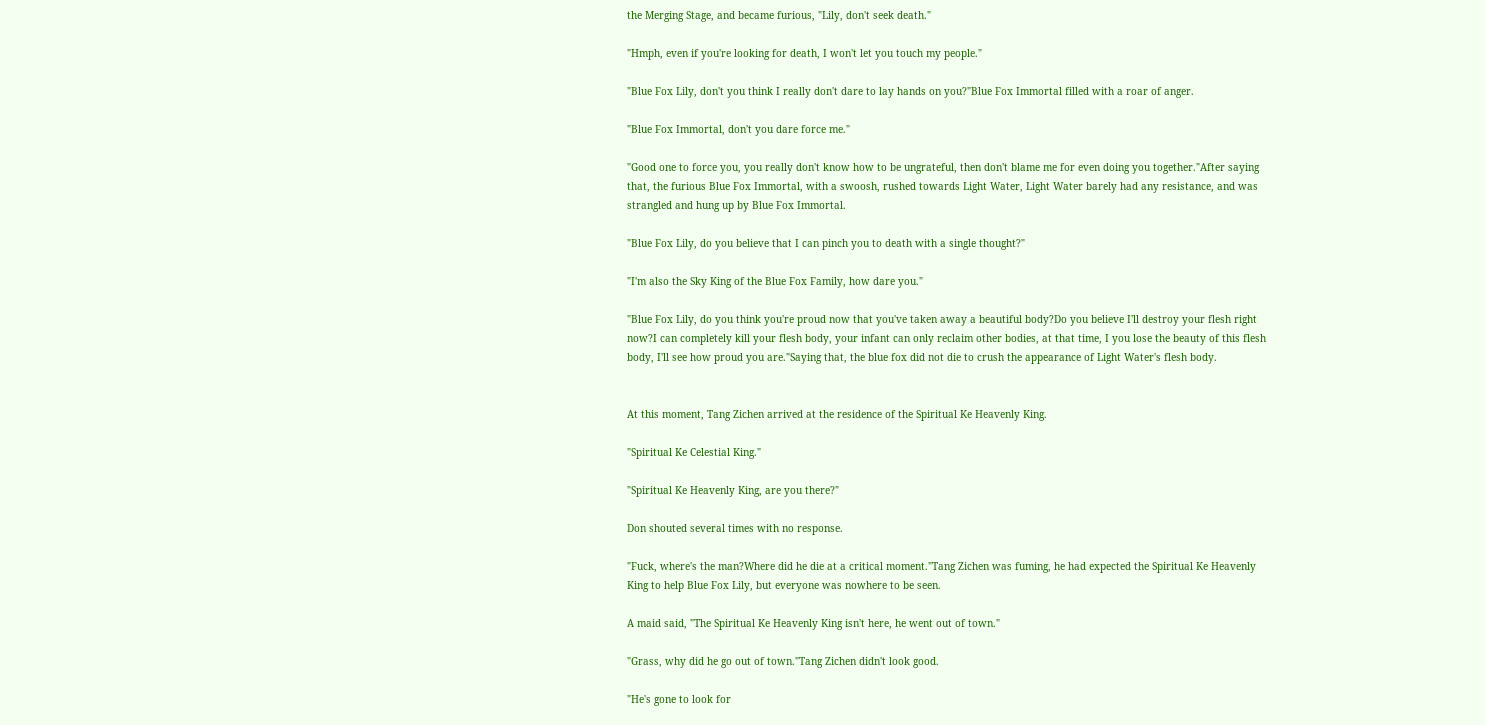the Merging Stage, and became furious, "Lily, don't seek death."

"Hmph, even if you're looking for death, I won't let you touch my people."

"Blue Fox Lily, don't you think I really don't dare to lay hands on you?"Blue Fox Immortal filled with a roar of anger.

"Blue Fox Immortal, don't you dare force me."

"Good one to force you, you really don't know how to be ungrateful, then don't blame me for even doing you together."After saying that, the furious Blue Fox Immortal, with a swoosh, rushed towards Light Water, Light Water barely had any resistance, and was strangled and hung up by Blue Fox Immortal.

"Blue Fox Lily, do you believe that I can pinch you to death with a single thought?"

"I'm also the Sky King of the Blue Fox Family, how dare you."

"Blue Fox Lily, do you think you're proud now that you've taken away a beautiful body?Do you believe I'll destroy your flesh right now?I can completely kill your flesh body, your infant can only reclaim other bodies, at that time, I you lose the beauty of this flesh body, I'll see how proud you are."Saying that, the blue fox did not die to crush the appearance of Light Water's flesh body.


At this moment, Tang Zichen arrived at the residence of the Spiritual Ke Heavenly King.

"Spiritual Ke Celestial King."

"Spiritual Ke Heavenly King, are you there?"

Don shouted several times with no response.

"Fuck, where's the man?Where did he die at a critical moment."Tang Zichen was fuming, he had expected the Spiritual Ke Heavenly King to help Blue Fox Lily, but everyone was nowhere to be seen.

A maid said, "The Spiritual Ke Heavenly King isn't here, he went out of town."

"Grass, why did he go out of town."Tang Zichen didn't look good.

"He's gone to look for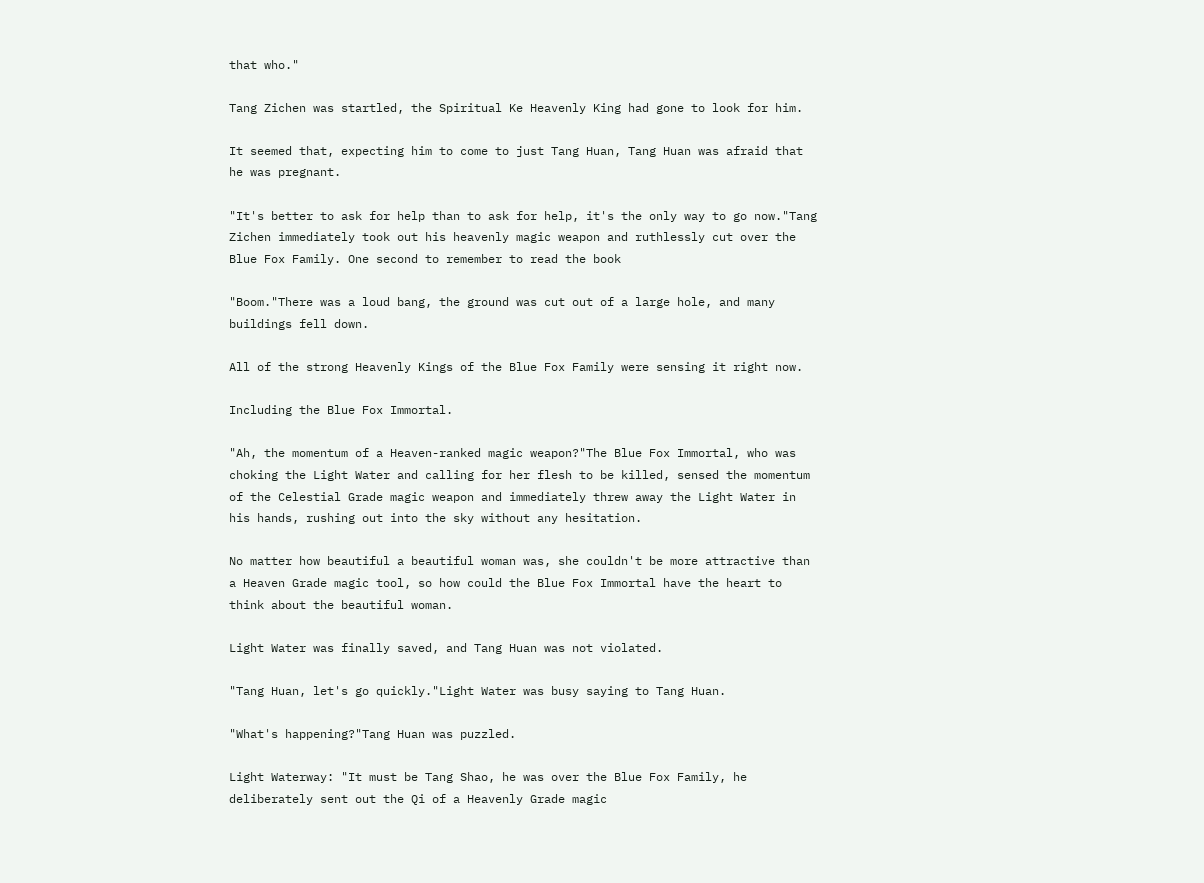that who."

Tang Zichen was startled, the Spiritual Ke Heavenly King had gone to look for him.

It seemed that, expecting him to come to just Tang Huan, Tang Huan was afraid that he was pregnant.

"It's better to ask for help than to ask for help, it's the only way to go now."Tang Zichen immediately took out his heavenly magic weapon and ruthlessly cut over the Blue Fox Family. One second to remember to read the book

"Boom."There was a loud bang, the ground was cut out of a large hole, and many buildings fell down.

All of the strong Heavenly Kings of the Blue Fox Family were sensing it right now.

Including the Blue Fox Immortal.

"Ah, the momentum of a Heaven-ranked magic weapon?"The Blue Fox Immortal, who was choking the Light Water and calling for her flesh to be killed, sensed the momentum of the Celestial Grade magic weapon and immediately threw away the Light Water in his hands, rushing out into the sky without any hesitation.

No matter how beautiful a beautiful woman was, she couldn't be more attractive than a Heaven Grade magic tool, so how could the Blue Fox Immortal have the heart to think about the beautiful woman.

Light Water was finally saved, and Tang Huan was not violated.

"Tang Huan, let's go quickly."Light Water was busy saying to Tang Huan.

"What's happening?"Tang Huan was puzzled.

Light Waterway: "It must be Tang Shao, he was over the Blue Fox Family, he deliberately sent out the Qi of a Heavenly Grade magic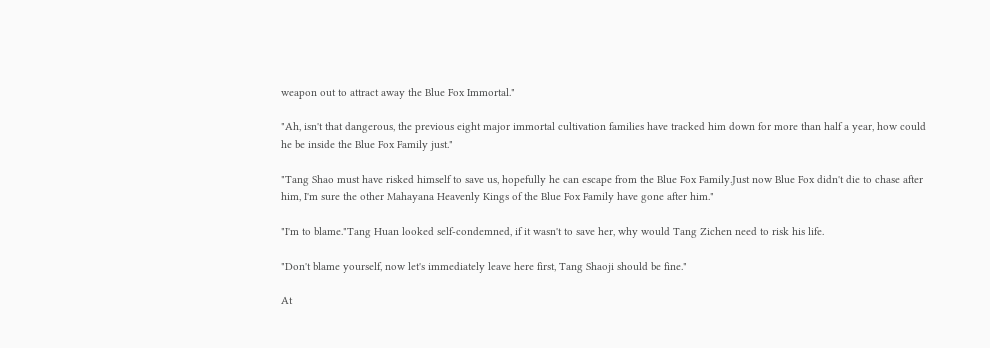weapon out to attract away the Blue Fox Immortal."

"Ah, isn't that dangerous, the previous eight major immortal cultivation families have tracked him down for more than half a year, how could he be inside the Blue Fox Family just."

"Tang Shao must have risked himself to save us, hopefully he can escape from the Blue Fox Family.Just now Blue Fox didn't die to chase after him, I'm sure the other Mahayana Heavenly Kings of the Blue Fox Family have gone after him."

"I'm to blame."Tang Huan looked self-condemned, if it wasn't to save her, why would Tang Zichen need to risk his life.

"Don't blame yourself, now let's immediately leave here first, Tang Shaoji should be fine."

At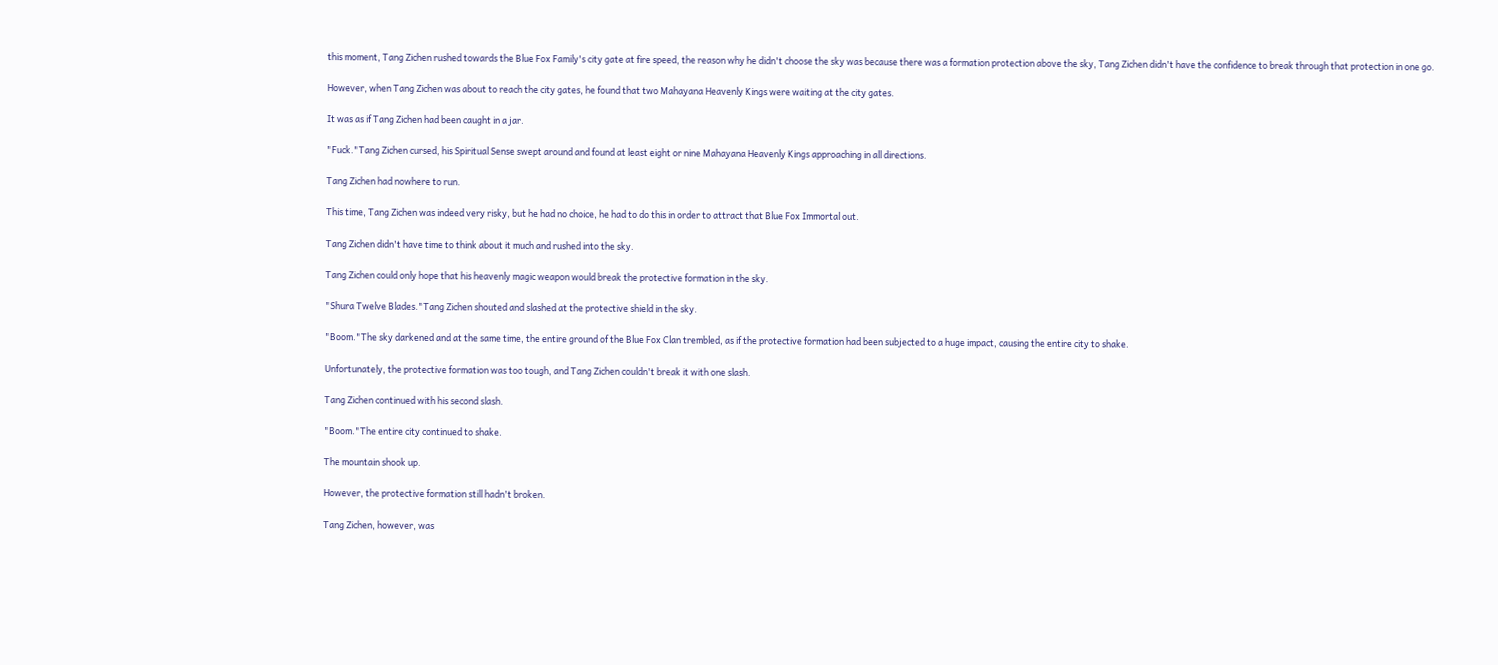this moment, Tang Zichen rushed towards the Blue Fox Family's city gate at fire speed, the reason why he didn't choose the sky was because there was a formation protection above the sky, Tang Zichen didn't have the confidence to break through that protection in one go.

However, when Tang Zichen was about to reach the city gates, he found that two Mahayana Heavenly Kings were waiting at the city gates.

It was as if Tang Zichen had been caught in a jar.

"Fuck."Tang Zichen cursed, his Spiritual Sense swept around and found at least eight or nine Mahayana Heavenly Kings approaching in all directions.

Tang Zichen had nowhere to run.

This time, Tang Zichen was indeed very risky, but he had no choice, he had to do this in order to attract that Blue Fox Immortal out.

Tang Zichen didn't have time to think about it much and rushed into the sky.

Tang Zichen could only hope that his heavenly magic weapon would break the protective formation in the sky.

"Shura Twelve Blades."Tang Zichen shouted and slashed at the protective shield in the sky.

"Boom."The sky darkened and at the same time, the entire ground of the Blue Fox Clan trembled, as if the protective formation had been subjected to a huge impact, causing the entire city to shake.

Unfortunately, the protective formation was too tough, and Tang Zichen couldn't break it with one slash.

Tang Zichen continued with his second slash.

"Boom."The entire city continued to shake.

The mountain shook up.

However, the protective formation still hadn't broken.

Tang Zichen, however, was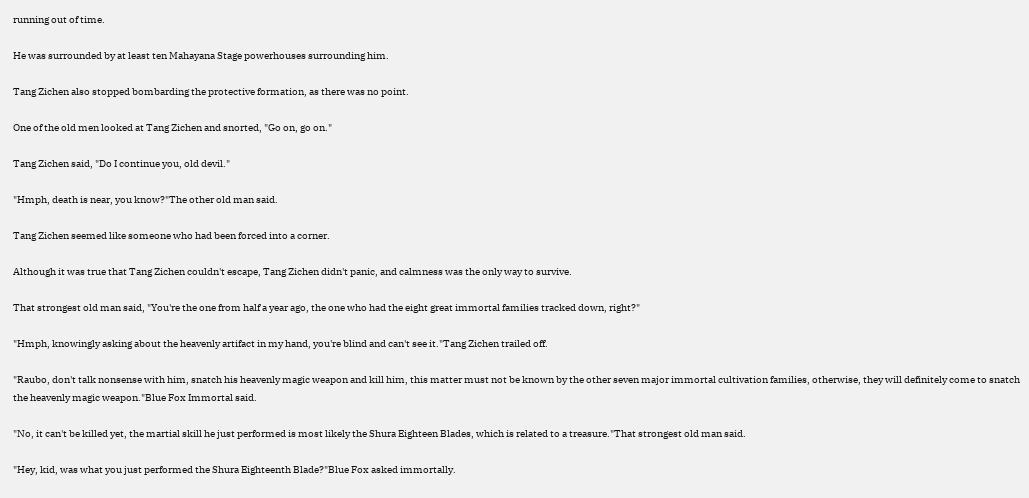running out of time.

He was surrounded by at least ten Mahayana Stage powerhouses surrounding him.

Tang Zichen also stopped bombarding the protective formation, as there was no point.

One of the old men looked at Tang Zichen and snorted, "Go on, go on."

Tang Zichen said, "Do I continue you, old devil."

"Hmph, death is near, you know?"The other old man said.

Tang Zichen seemed like someone who had been forced into a corner.

Although it was true that Tang Zichen couldn't escape, Tang Zichen didn't panic, and calmness was the only way to survive.

That strongest old man said, "You're the one from half a year ago, the one who had the eight great immortal families tracked down, right?"

"Hmph, knowingly asking about the heavenly artifact in my hand, you're blind and can't see it."Tang Zichen trailed off.

"Raubo, don't talk nonsense with him, snatch his heavenly magic weapon and kill him, this matter must not be known by the other seven major immortal cultivation families, otherwise, they will definitely come to snatch the heavenly magic weapon."Blue Fox Immortal said.

"No, it can't be killed yet, the martial skill he just performed is most likely the Shura Eighteen Blades, which is related to a treasure."That strongest old man said.

"Hey, kid, was what you just performed the Shura Eighteenth Blade?"Blue Fox asked immortally.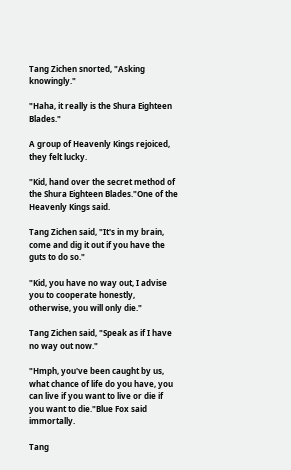Tang Zichen snorted, "Asking knowingly."

"Haha, it really is the Shura Eighteen Blades."

A group of Heavenly Kings rejoiced, they felt lucky.

"Kid, hand over the secret method of the Shura Eighteen Blades."One of the Heavenly Kings said.

Tang Zichen said, "It's in my brain, come and dig it out if you have the guts to do so."

"Kid, you have no way out, I advise you to cooperate honestly, otherwise, you will only die."

Tang Zichen said, "Speak as if I have no way out now."

"Hmph, you've been caught by us, what chance of life do you have, you can live if you want to live or die if you want to die."Blue Fox said immortally.

Tang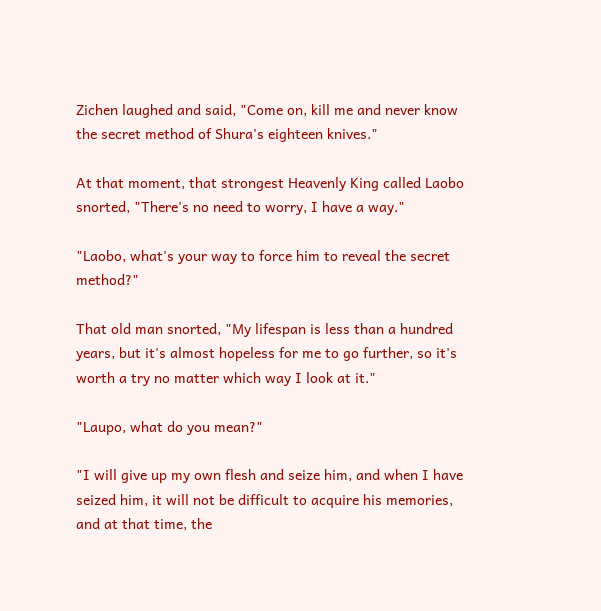Zichen laughed and said, "Come on, kill me and never know the secret method of Shura's eighteen knives."

At that moment, that strongest Heavenly King called Laobo snorted, "There's no need to worry, I have a way."

"Laobo, what's your way to force him to reveal the secret method?"

That old man snorted, "My lifespan is less than a hundred years, but it's almost hopeless for me to go further, so it's worth a try no matter which way I look at it."

"Laupo, what do you mean?"

"I will give up my own flesh and seize him, and when I have seized him, it will not be difficult to acquire his memories, and at that time, the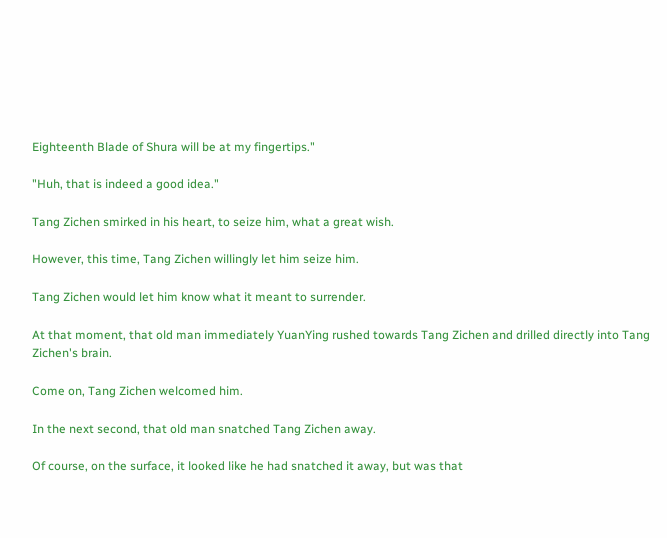Eighteenth Blade of Shura will be at my fingertips."

"Huh, that is indeed a good idea."

Tang Zichen smirked in his heart, to seize him, what a great wish.

However, this time, Tang Zichen willingly let him seize him.

Tang Zichen would let him know what it meant to surrender.

At that moment, that old man immediately YuanYing rushed towards Tang Zichen and drilled directly into Tang Zichen's brain.

Come on, Tang Zichen welcomed him.

In the next second, that old man snatched Tang Zichen away.

Of course, on the surface, it looked like he had snatched it away, but was that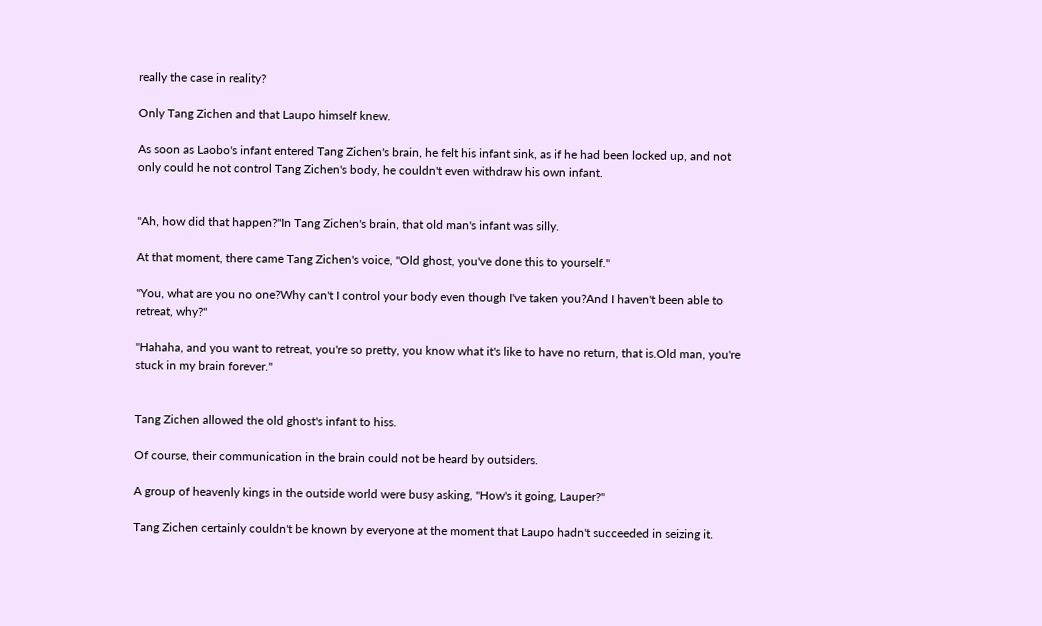really the case in reality?

Only Tang Zichen and that Laupo himself knew.

As soon as Laobo's infant entered Tang Zichen's brain, he felt his infant sink, as if he had been locked up, and not only could he not control Tang Zichen's body, he couldn't even withdraw his own infant.


"Ah, how did that happen?"In Tang Zichen's brain, that old man's infant was silly.

At that moment, there came Tang Zichen's voice, "Old ghost, you've done this to yourself."

"You, what are you no one?Why can't I control your body even though I've taken you?And I haven't been able to retreat, why?"

"Hahaha, and you want to retreat, you're so pretty, you know what it's like to have no return, that is.Old man, you're stuck in my brain forever."


Tang Zichen allowed the old ghost's infant to hiss.

Of course, their communication in the brain could not be heard by outsiders.

A group of heavenly kings in the outside world were busy asking, "How's it going, Lauper?"

Tang Zichen certainly couldn't be known by everyone at the moment that Laupo hadn't succeeded in seizing it.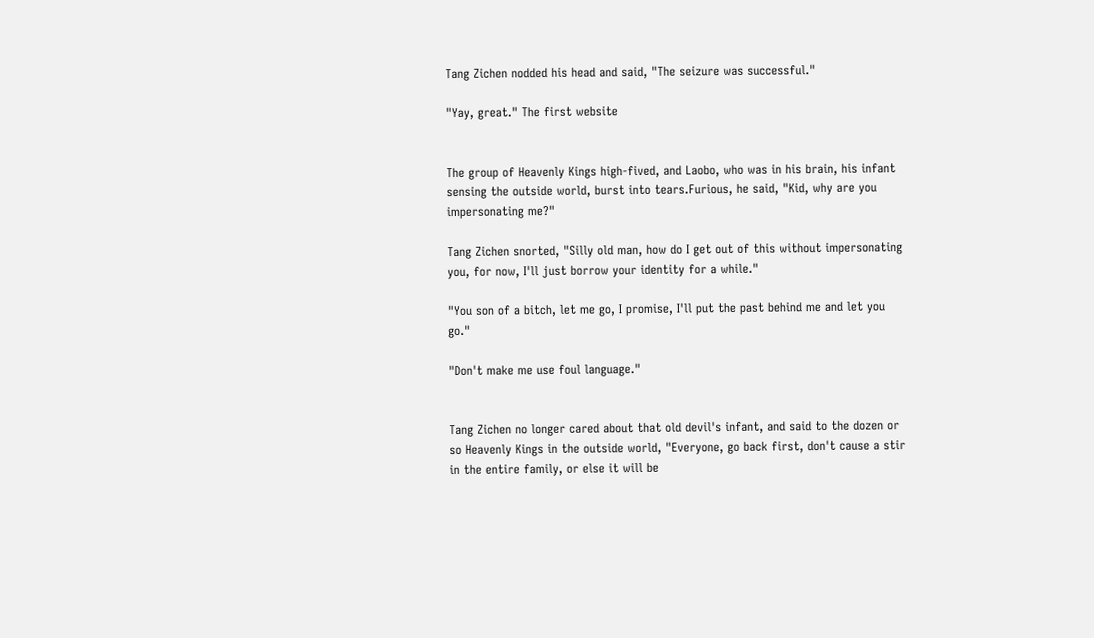Tang Zichen nodded his head and said, "The seizure was successful."

"Yay, great." The first website


The group of Heavenly Kings high-fived, and Laobo, who was in his brain, his infant sensing the outside world, burst into tears.Furious, he said, "Kid, why are you impersonating me?"

Tang Zichen snorted, "Silly old man, how do I get out of this without impersonating you, for now, I'll just borrow your identity for a while."

"You son of a bitch, let me go, I promise, I'll put the past behind me and let you go."

"Don't make me use foul language."


Tang Zichen no longer cared about that old devil's infant, and said to the dozen or so Heavenly Kings in the outside world, "Everyone, go back first, don't cause a stir in the entire family, or else it will be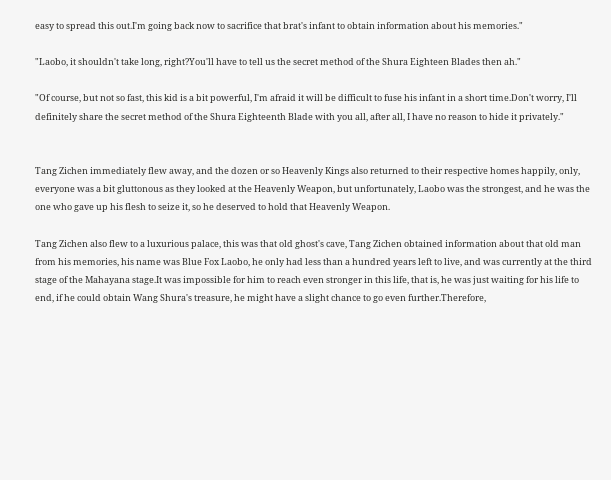easy to spread this out.I'm going back now to sacrifice that brat's infant to obtain information about his memories."

"Laobo, it shouldn't take long, right?You'll have to tell us the secret method of the Shura Eighteen Blades then ah."

"Of course, but not so fast, this kid is a bit powerful, I'm afraid it will be difficult to fuse his infant in a short time.Don't worry, I'll definitely share the secret method of the Shura Eighteenth Blade with you all, after all, I have no reason to hide it privately."


Tang Zichen immediately flew away, and the dozen or so Heavenly Kings also returned to their respective homes happily, only, everyone was a bit gluttonous as they looked at the Heavenly Weapon, but unfortunately, Laobo was the strongest, and he was the one who gave up his flesh to seize it, so he deserved to hold that Heavenly Weapon.

Tang Zichen also flew to a luxurious palace, this was that old ghost's cave, Tang Zichen obtained information about that old man from his memories, his name was Blue Fox Laobo, he only had less than a hundred years left to live, and was currently at the third stage of the Mahayana stage.It was impossible for him to reach even stronger in this life, that is, he was just waiting for his life to end, if he could obtain Wang Shura's treasure, he might have a slight chance to go even further.Therefore,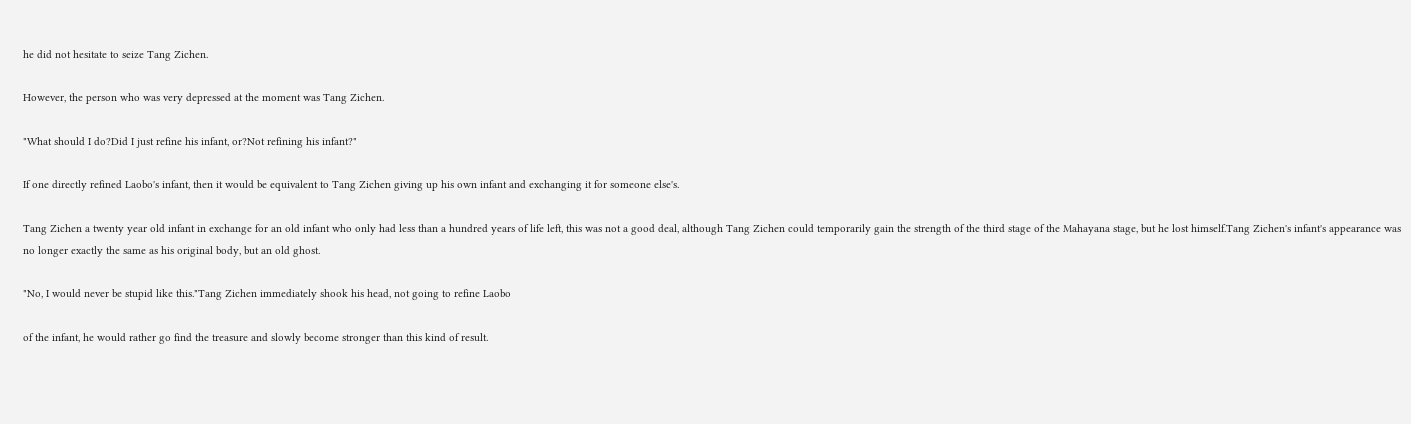he did not hesitate to seize Tang Zichen.

However, the person who was very depressed at the moment was Tang Zichen.

"What should I do?Did I just refine his infant, or?Not refining his infant?"

If one directly refined Laobo's infant, then it would be equivalent to Tang Zichen giving up his own infant and exchanging it for someone else's.

Tang Zichen a twenty year old infant in exchange for an old infant who only had less than a hundred years of life left, this was not a good deal, although Tang Zichen could temporarily gain the strength of the third stage of the Mahayana stage, but he lost himself.Tang Zichen's infant's appearance was no longer exactly the same as his original body, but an old ghost.

"No, I would never be stupid like this."Tang Zichen immediately shook his head, not going to refine Laobo

of the infant, he would rather go find the treasure and slowly become stronger than this kind of result.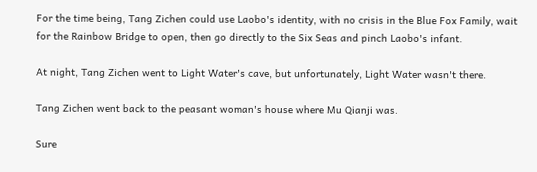For the time being, Tang Zichen could use Laobo's identity, with no crisis in the Blue Fox Family, wait for the Rainbow Bridge to open, then go directly to the Six Seas and pinch Laobo's infant.

At night, Tang Zichen went to Light Water's cave, but unfortunately, Light Water wasn't there.

Tang Zichen went back to the peasant woman's house where Mu Qianji was.

Sure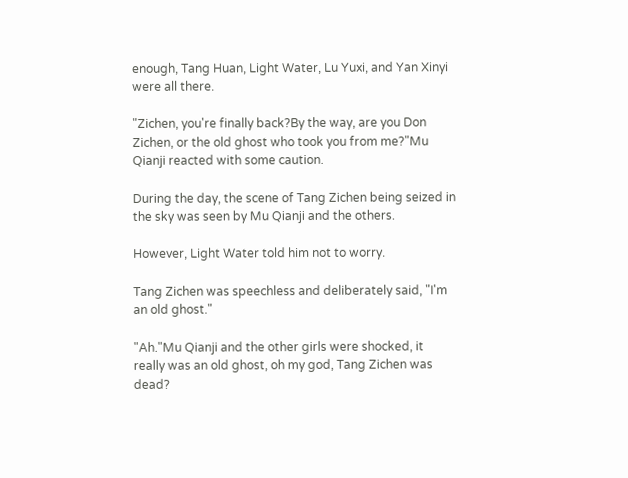enough, Tang Huan, Light Water, Lu Yuxi, and Yan Xinyi were all there.

"Zichen, you're finally back?By the way, are you Don Zichen, or the old ghost who took you from me?"Mu Qianji reacted with some caution.

During the day, the scene of Tang Zichen being seized in the sky was seen by Mu Qianji and the others.

However, Light Water told him not to worry.

Tang Zichen was speechless and deliberately said, "I'm an old ghost."

"Ah."Mu Qianji and the other girls were shocked, it really was an old ghost, oh my god, Tang Zichen was dead?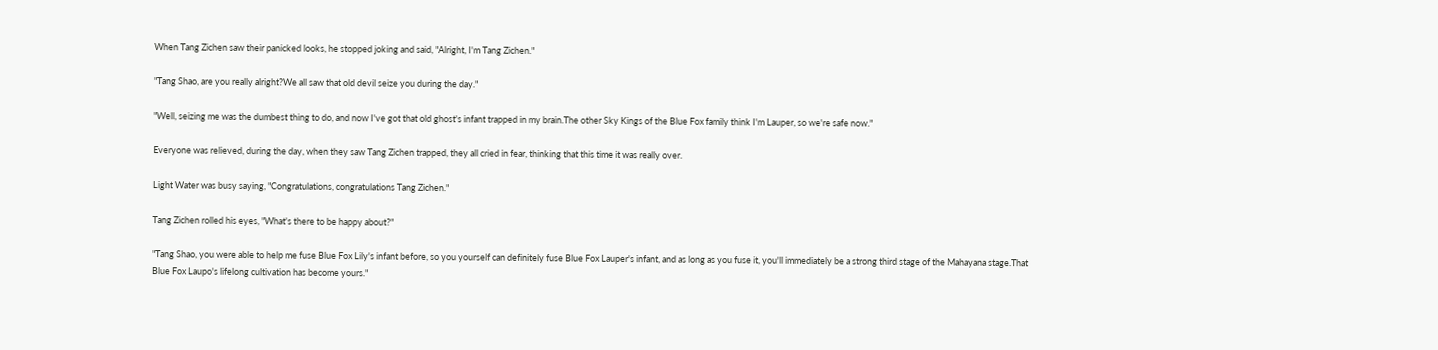When Tang Zichen saw their panicked looks, he stopped joking and said, "Alright, I'm Tang Zichen."

"Tang Shao, are you really alright?We all saw that old devil seize you during the day."

"Well, seizing me was the dumbest thing to do, and now I've got that old ghost's infant trapped in my brain.The other Sky Kings of the Blue Fox family think I'm Lauper, so we're safe now."

Everyone was relieved, during the day, when they saw Tang Zichen trapped, they all cried in fear, thinking that this time it was really over.

Light Water was busy saying, "Congratulations, congratulations Tang Zichen."

Tang Zichen rolled his eyes, "What's there to be happy about?"

"Tang Shao, you were able to help me fuse Blue Fox Lily's infant before, so you yourself can definitely fuse Blue Fox Lauper's infant, and as long as you fuse it, you'll immediately be a strong third stage of the Mahayana stage.That Blue Fox Laupo's lifelong cultivation has become yours."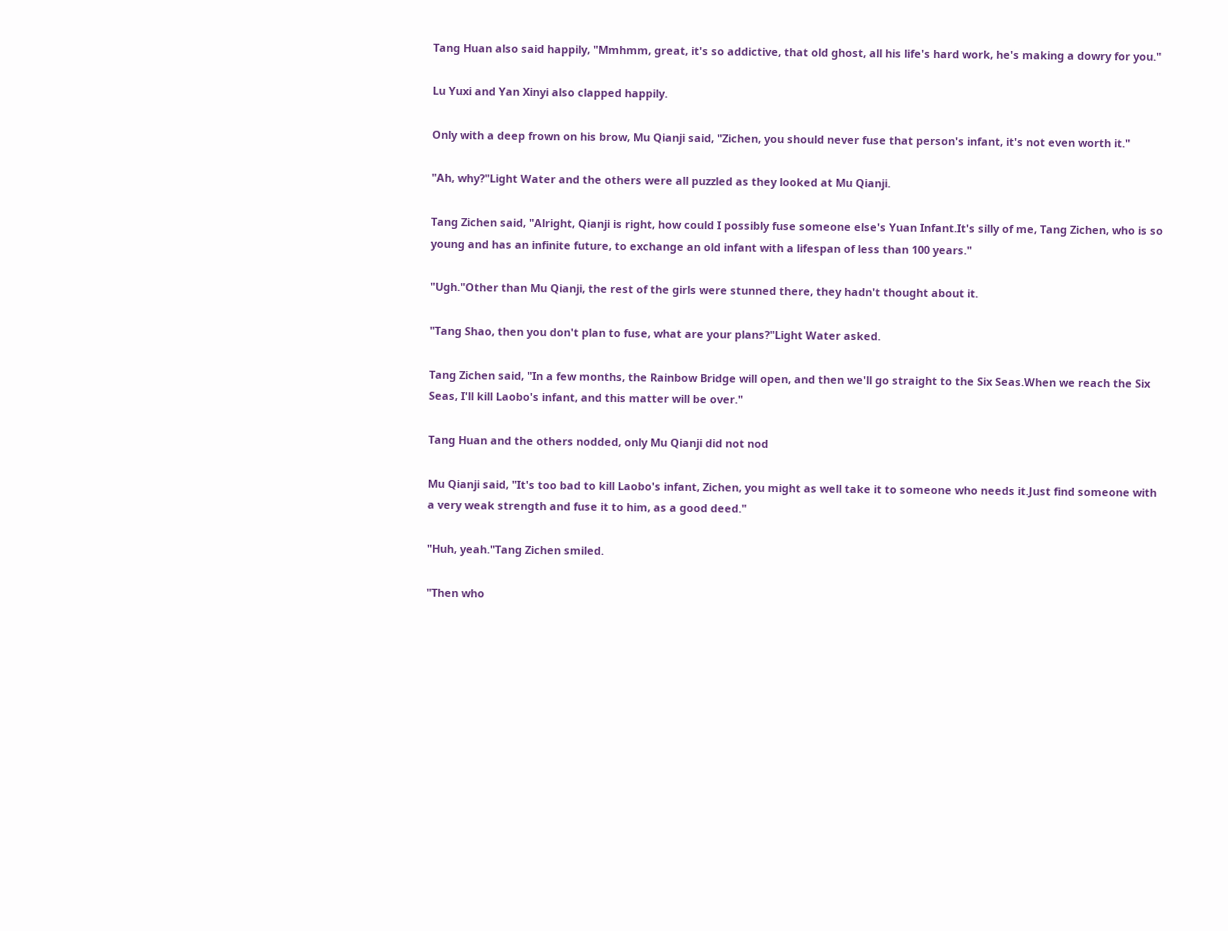Tang Huan also said happily, "Mmhmm, great, it's so addictive, that old ghost, all his life's hard work, he's making a dowry for you."

Lu Yuxi and Yan Xinyi also clapped happily.

Only with a deep frown on his brow, Mu Qianji said, "Zichen, you should never fuse that person's infant, it's not even worth it."

"Ah, why?"Light Water and the others were all puzzled as they looked at Mu Qianji.

Tang Zichen said, "Alright, Qianji is right, how could I possibly fuse someone else's Yuan Infant.It's silly of me, Tang Zichen, who is so young and has an infinite future, to exchange an old infant with a lifespan of less than 100 years."

"Ugh."Other than Mu Qianji, the rest of the girls were stunned there, they hadn't thought about it.

"Tang Shao, then you don't plan to fuse, what are your plans?"Light Water asked.

Tang Zichen said, "In a few months, the Rainbow Bridge will open, and then we'll go straight to the Six Seas.When we reach the Six Seas, I'll kill Laobo's infant, and this matter will be over."

Tang Huan and the others nodded, only Mu Qianji did not nod

Mu Qianji said, "It's too bad to kill Laobo's infant, Zichen, you might as well take it to someone who needs it.Just find someone with a very weak strength and fuse it to him, as a good deed."

"Huh, yeah."Tang Zichen smiled.

"Then who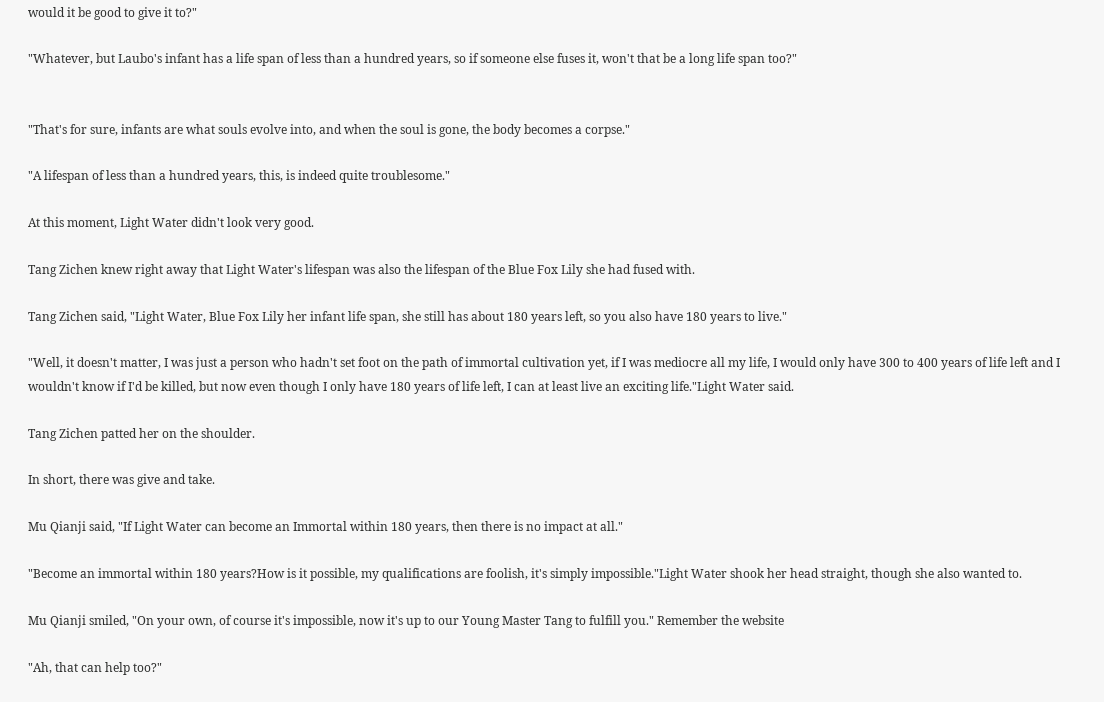would it be good to give it to?"

"Whatever, but Laubo's infant has a life span of less than a hundred years, so if someone else fuses it, won't that be a long life span too?"


"That's for sure, infants are what souls evolve into, and when the soul is gone, the body becomes a corpse."

"A lifespan of less than a hundred years, this, is indeed quite troublesome."

At this moment, Light Water didn't look very good.

Tang Zichen knew right away that Light Water's lifespan was also the lifespan of the Blue Fox Lily she had fused with.

Tang Zichen said, "Light Water, Blue Fox Lily her infant life span, she still has about 180 years left, so you also have 180 years to live."

"Well, it doesn't matter, I was just a person who hadn't set foot on the path of immortal cultivation yet, if I was mediocre all my life, I would only have 300 to 400 years of life left and I wouldn't know if I'd be killed, but now even though I only have 180 years of life left, I can at least live an exciting life."Light Water said.

Tang Zichen patted her on the shoulder.

In short, there was give and take.

Mu Qianji said, "If Light Water can become an Immortal within 180 years, then there is no impact at all."

"Become an immortal within 180 years?How is it possible, my qualifications are foolish, it's simply impossible."Light Water shook her head straight, though she also wanted to.

Mu Qianji smiled, "On your own, of course it's impossible, now it's up to our Young Master Tang to fulfill you." Remember the website

"Ah, that can help too?"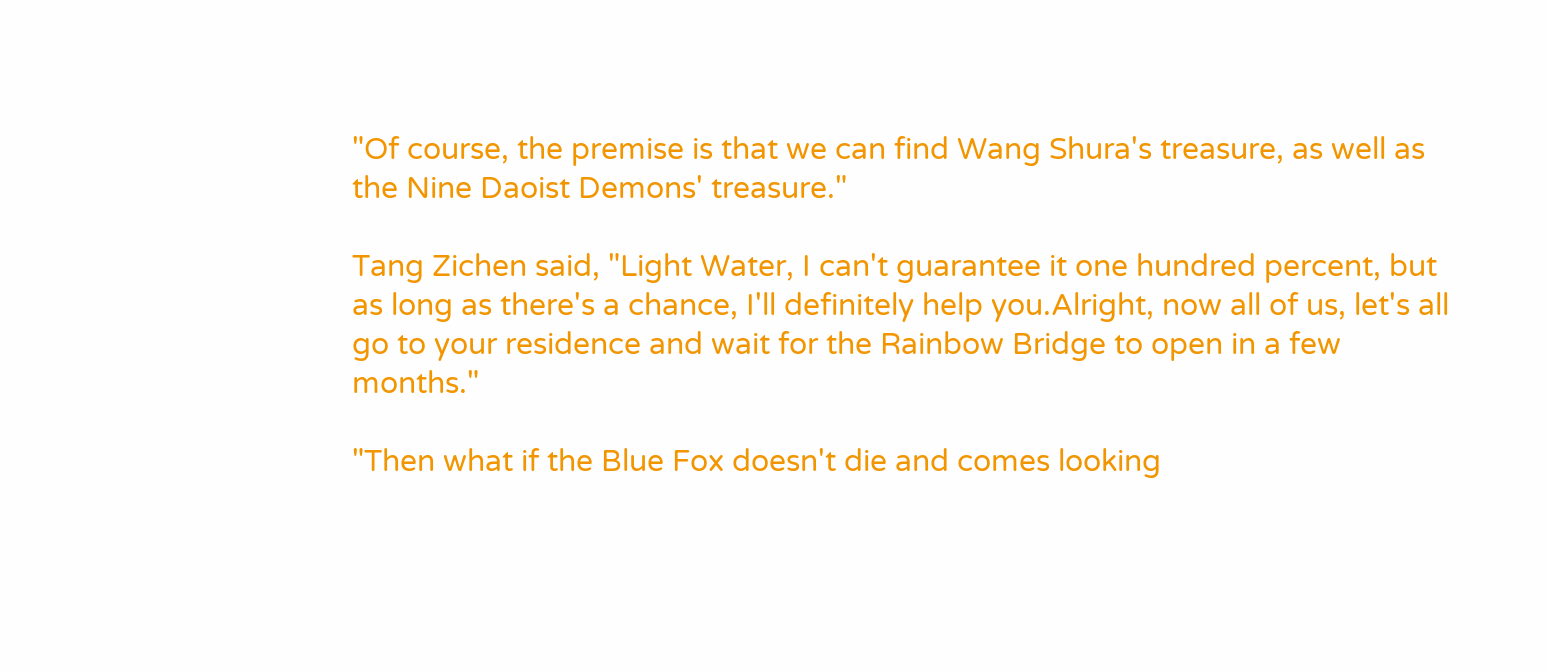"Of course, the premise is that we can find Wang Shura's treasure, as well as the Nine Daoist Demons' treasure."

Tang Zichen said, "Light Water, I can't guarantee it one hundred percent, but as long as there's a chance, I'll definitely help you.Alright, now all of us, let's all go to your residence and wait for the Rainbow Bridge to open in a few months."

"Then what if the Blue Fox doesn't die and comes looking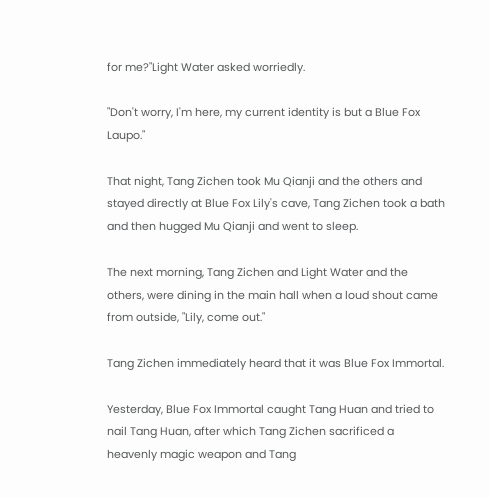for me?"Light Water asked worriedly.

"Don't worry, I'm here, my current identity is but a Blue Fox Laupo."

That night, Tang Zichen took Mu Qianji and the others and stayed directly at Blue Fox Lily's cave, Tang Zichen took a bath and then hugged Mu Qianji and went to sleep.

The next morning, Tang Zichen and Light Water and the others, were dining in the main hall when a loud shout came from outside, "Lily, come out."

Tang Zichen immediately heard that it was Blue Fox Immortal.

Yesterday, Blue Fox Immortal caught Tang Huan and tried to nail Tang Huan, after which Tang Zichen sacrificed a heavenly magic weapon and Tang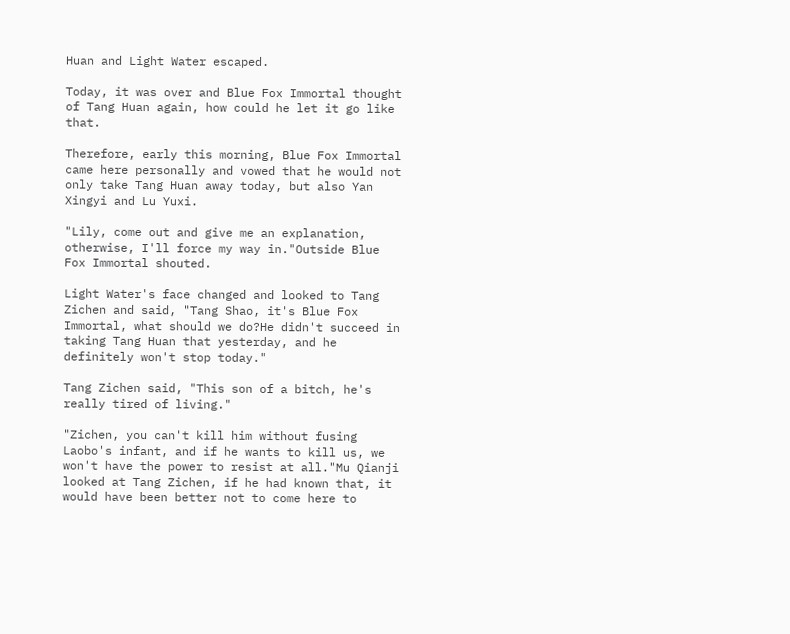Huan and Light Water escaped.

Today, it was over and Blue Fox Immortal thought of Tang Huan again, how could he let it go like that.

Therefore, early this morning, Blue Fox Immortal came here personally and vowed that he would not only take Tang Huan away today, but also Yan Xingyi and Lu Yuxi.

"Lily, come out and give me an explanation, otherwise, I'll force my way in."Outside Blue Fox Immortal shouted.

Light Water's face changed and looked to Tang Zichen and said, "Tang Shao, it's Blue Fox Immortal, what should we do?He didn't succeed in taking Tang Huan that yesterday, and he definitely won't stop today."

Tang Zichen said, "This son of a bitch, he's really tired of living."

"Zichen, you can't kill him without fusing Laobo's infant, and if he wants to kill us, we won't have the power to resist at all."Mu Qianji looked at Tang Zichen, if he had known that, it would have been better not to come here to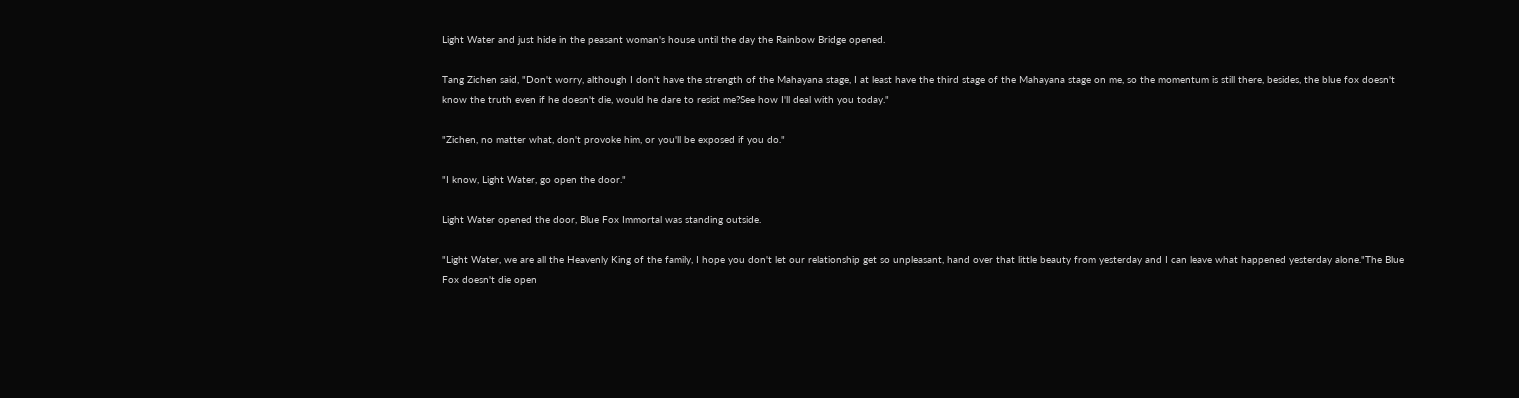Light Water and just hide in the peasant woman's house until the day the Rainbow Bridge opened.

Tang Zichen said, "Don't worry, although I don't have the strength of the Mahayana stage, I at least have the third stage of the Mahayana stage on me, so the momentum is still there, besides, the blue fox doesn't know the truth even if he doesn't die, would he dare to resist me?See how I'll deal with you today."

"Zichen, no matter what, don't provoke him, or you'll be exposed if you do."

"I know, Light Water, go open the door."

Light Water opened the door, Blue Fox Immortal was standing outside.

"Light Water, we are all the Heavenly King of the family, I hope you don't let our relationship get so unpleasant, hand over that little beauty from yesterday and I can leave what happened yesterday alone."The Blue Fox doesn't die open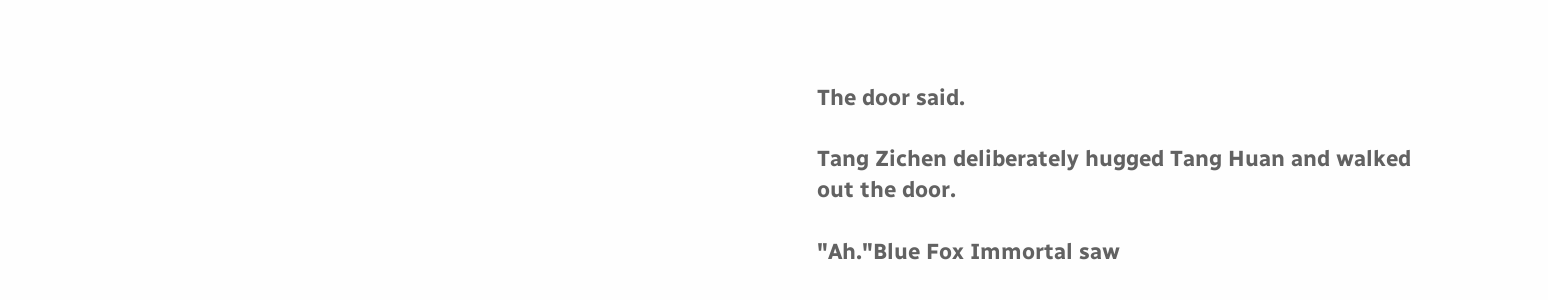The door said.

Tang Zichen deliberately hugged Tang Huan and walked out the door.

"Ah."Blue Fox Immortal saw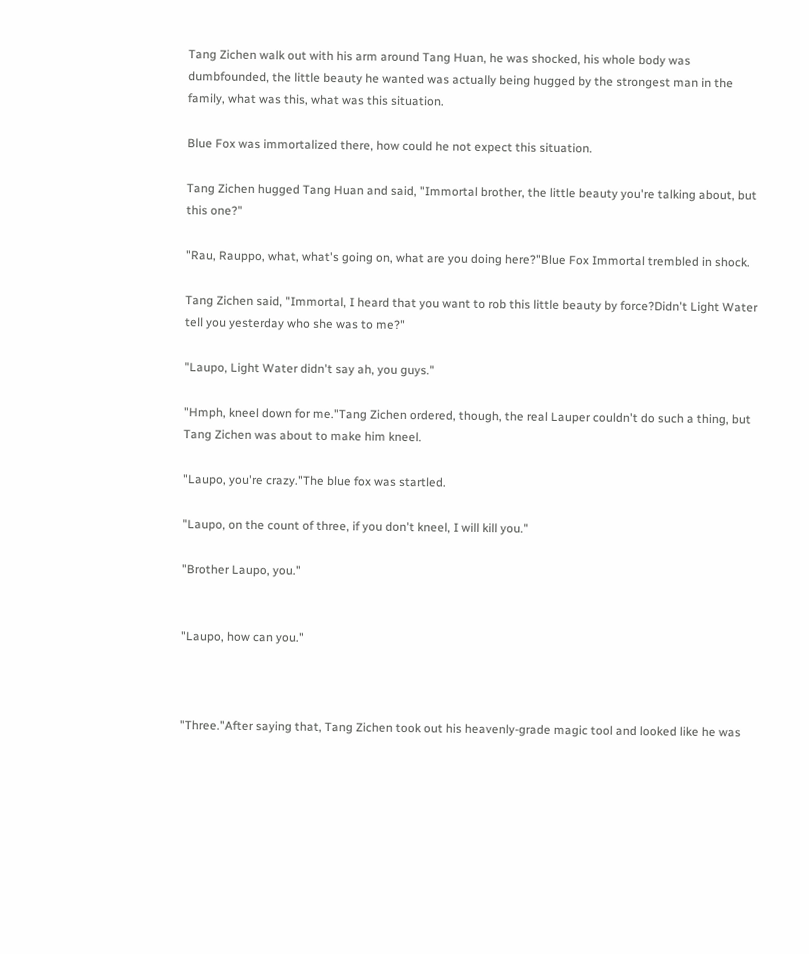Tang Zichen walk out with his arm around Tang Huan, he was shocked, his whole body was dumbfounded, the little beauty he wanted was actually being hugged by the strongest man in the family, what was this, what was this situation.

Blue Fox was immortalized there, how could he not expect this situation.

Tang Zichen hugged Tang Huan and said, "Immortal brother, the little beauty you're talking about, but this one?"

"Rau, Rauppo, what, what's going on, what are you doing here?"Blue Fox Immortal trembled in shock.

Tang Zichen said, "Immortal, I heard that you want to rob this little beauty by force?Didn't Light Water tell you yesterday who she was to me?"

"Laupo, Light Water didn't say ah, you guys."

"Hmph, kneel down for me."Tang Zichen ordered, though, the real Lauper couldn't do such a thing, but Tang Zichen was about to make him kneel.

"Laupo, you're crazy."The blue fox was startled.

"Laupo, on the count of three, if you don't kneel, I will kill you."

"Brother Laupo, you."


"Laupo, how can you."



"Three."After saying that, Tang Zichen took out his heavenly-grade magic tool and looked like he was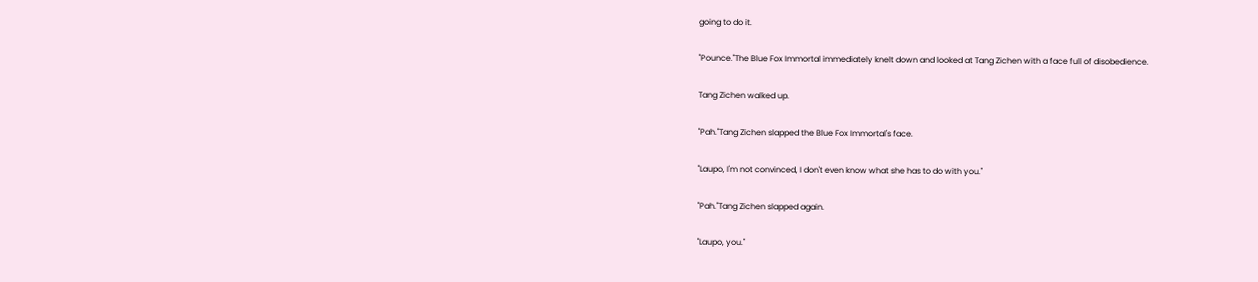going to do it.

"Pounce."The Blue Fox Immortal immediately knelt down and looked at Tang Zichen with a face full of disobedience.

Tang Zichen walked up.

"Pah."Tang Zichen slapped the Blue Fox Immortal's face.

"Laupo, I'm not convinced, I don't even know what she has to do with you."

"Pah."Tang Zichen slapped again.

"Laupo, you."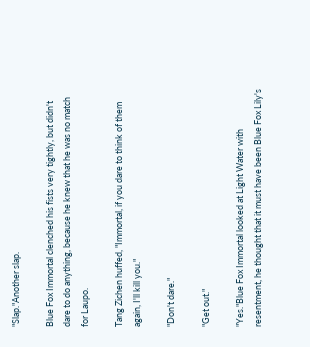"Slap."Another slap.

Blue Fox Immortal clenched his fists very tightly, but didn't dare to do anything, because he knew that he was no match for Laupo.

Tang Zichen huffed, "Immortal, if you dare to think of them again, I'll kill you."

"Don't dare."

"Get out."

"Yes."Blue Fox Immortal looked at Light Water with resentment, he thought that it must have been Blue Fox Lily's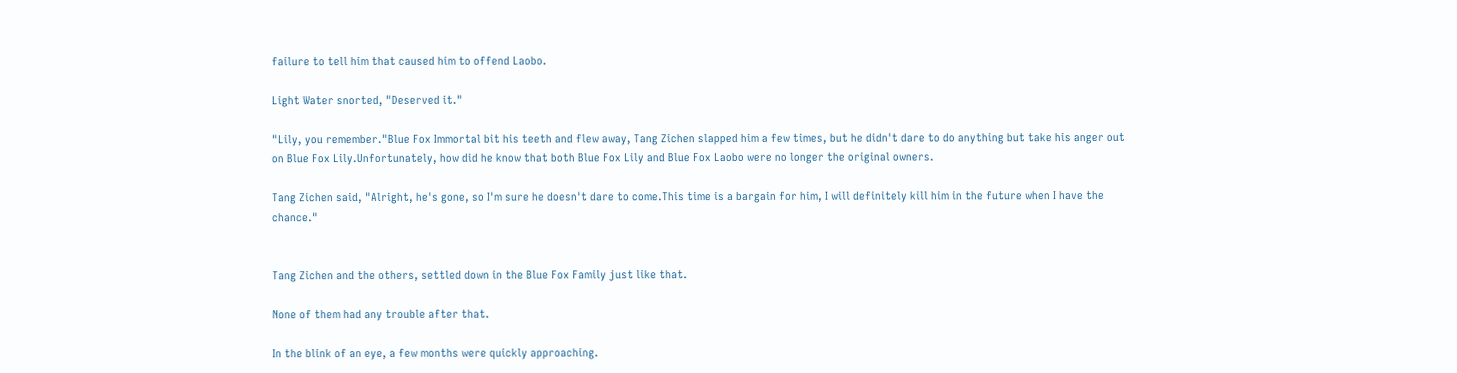failure to tell him that caused him to offend Laobo.

Light Water snorted, "Deserved it."

"Lily, you remember."Blue Fox Immortal bit his teeth and flew away, Tang Zichen slapped him a few times, but he didn't dare to do anything but take his anger out on Blue Fox Lily.Unfortunately, how did he know that both Blue Fox Lily and Blue Fox Laobo were no longer the original owners.

Tang Zichen said, "Alright, he's gone, so I'm sure he doesn't dare to come.This time is a bargain for him, I will definitely kill him in the future when I have the chance."


Tang Zichen and the others, settled down in the Blue Fox Family just like that.

None of them had any trouble after that.

In the blink of an eye, a few months were quickly approaching.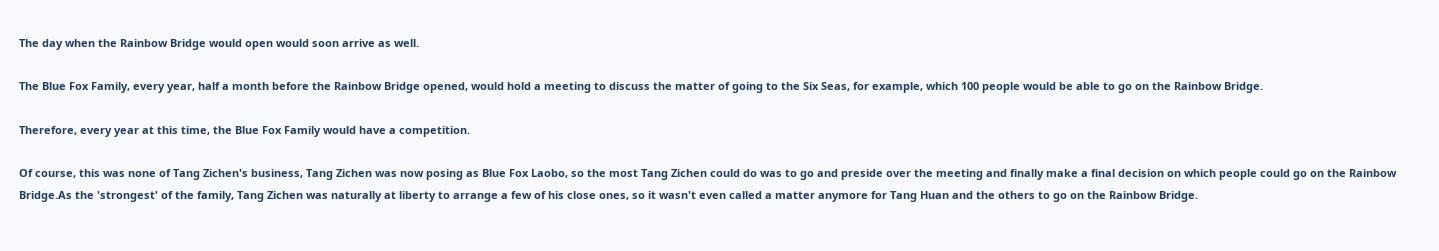The day when the Rainbow Bridge would open would soon arrive as well.

The Blue Fox Family, every year, half a month before the Rainbow Bridge opened, would hold a meeting to discuss the matter of going to the Six Seas, for example, which 100 people would be able to go on the Rainbow Bridge.

Therefore, every year at this time, the Blue Fox Family would have a competition.

Of course, this was none of Tang Zichen's business, Tang Zichen was now posing as Blue Fox Laobo, so the most Tang Zichen could do was to go and preside over the meeting and finally make a final decision on which people could go on the Rainbow Bridge.As the 'strongest' of the family, Tang Zichen was naturally at liberty to arrange a few of his close ones, so it wasn't even called a matter anymore for Tang Huan and the others to go on the Rainbow Bridge.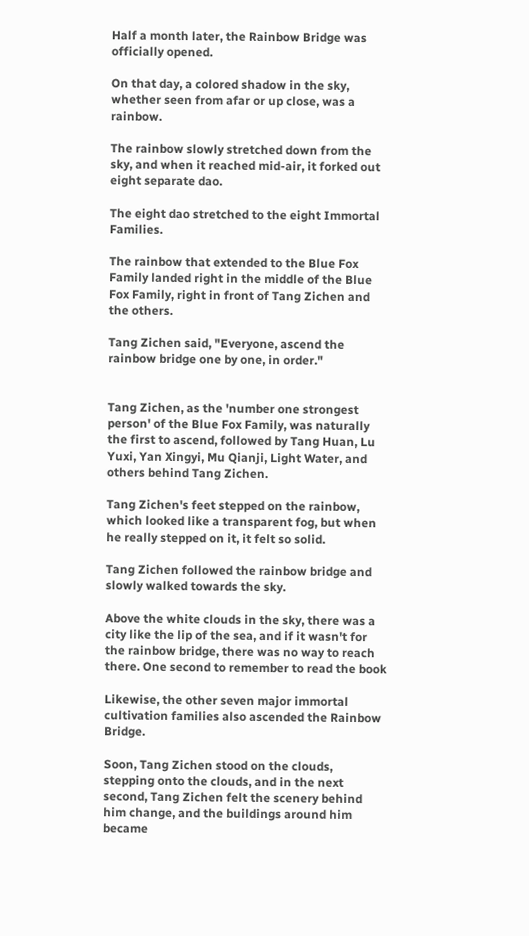Half a month later, the Rainbow Bridge was officially opened.

On that day, a colored shadow in the sky, whether seen from afar or up close, was a rainbow.

The rainbow slowly stretched down from the sky, and when it reached mid-air, it forked out eight separate dao.

The eight dao stretched to the eight Immortal Families.

The rainbow that extended to the Blue Fox Family landed right in the middle of the Blue Fox Family, right in front of Tang Zichen and the others.

Tang Zichen said, "Everyone, ascend the rainbow bridge one by one, in order."


Tang Zichen, as the 'number one strongest person' of the Blue Fox Family, was naturally the first to ascend, followed by Tang Huan, Lu Yuxi, Yan Xingyi, Mu Qianji, Light Water, and others behind Tang Zichen.

Tang Zichen's feet stepped on the rainbow, which looked like a transparent fog, but when he really stepped on it, it felt so solid.

Tang Zichen followed the rainbow bridge and slowly walked towards the sky.

Above the white clouds in the sky, there was a city like the lip of the sea, and if it wasn't for the rainbow bridge, there was no way to reach there. One second to remember to read the book

Likewise, the other seven major immortal cultivation families also ascended the Rainbow Bridge.

Soon, Tang Zichen stood on the clouds, stepping onto the clouds, and in the next second, Tang Zichen felt the scenery behind him change, and the buildings around him became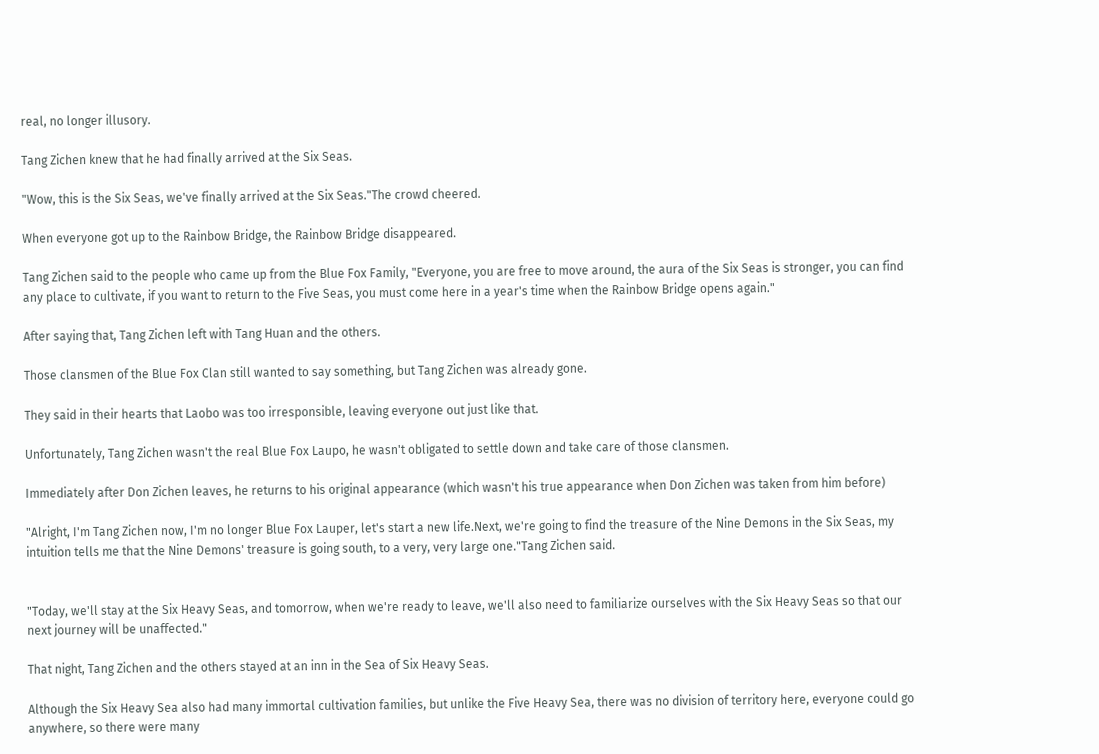real, no longer illusory.

Tang Zichen knew that he had finally arrived at the Six Seas.

"Wow, this is the Six Seas, we've finally arrived at the Six Seas."The crowd cheered.

When everyone got up to the Rainbow Bridge, the Rainbow Bridge disappeared.

Tang Zichen said to the people who came up from the Blue Fox Family, "Everyone, you are free to move around, the aura of the Six Seas is stronger, you can find any place to cultivate, if you want to return to the Five Seas, you must come here in a year's time when the Rainbow Bridge opens again."

After saying that, Tang Zichen left with Tang Huan and the others.

Those clansmen of the Blue Fox Clan still wanted to say something, but Tang Zichen was already gone.

They said in their hearts that Laobo was too irresponsible, leaving everyone out just like that.

Unfortunately, Tang Zichen wasn't the real Blue Fox Laupo, he wasn't obligated to settle down and take care of those clansmen.

Immediately after Don Zichen leaves, he returns to his original appearance (which wasn't his true appearance when Don Zichen was taken from him before)

"Alright, I'm Tang Zichen now, I'm no longer Blue Fox Lauper, let's start a new life.Next, we're going to find the treasure of the Nine Demons in the Six Seas, my intuition tells me that the Nine Demons' treasure is going south, to a very, very large one."Tang Zichen said.


"Today, we'll stay at the Six Heavy Seas, and tomorrow, when we're ready to leave, we'll also need to familiarize ourselves with the Six Heavy Seas so that our next journey will be unaffected."

That night, Tang Zichen and the others stayed at an inn in the Sea of Six Heavy Seas.

Although the Six Heavy Sea also had many immortal cultivation families, but unlike the Five Heavy Sea, there was no division of territory here, everyone could go anywhere, so there were many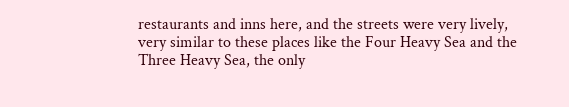restaurants and inns here, and the streets were very lively, very similar to these places like the Four Heavy Sea and the Three Heavy Sea, the only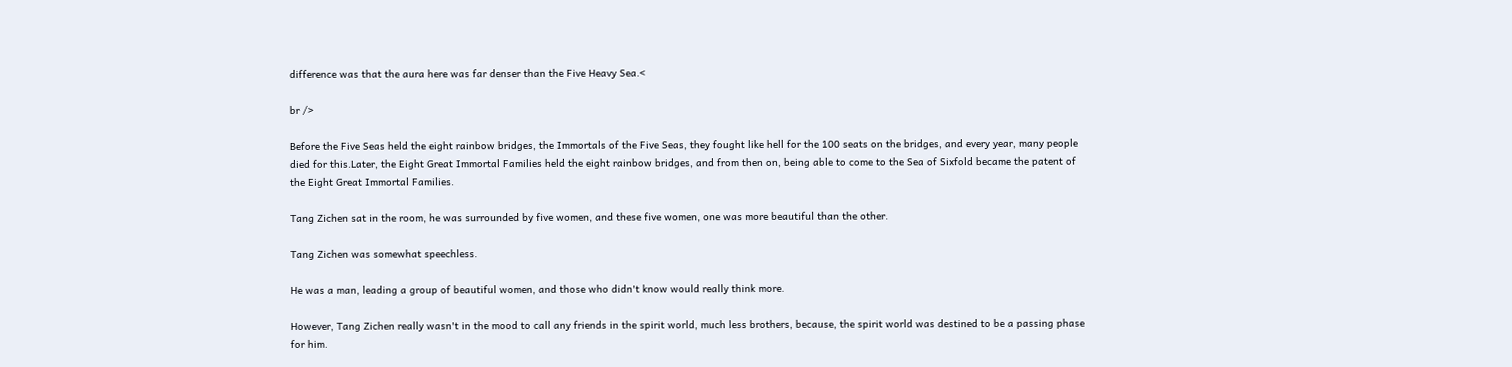difference was that the aura here was far denser than the Five Heavy Sea.<

br />

Before the Five Seas held the eight rainbow bridges, the Immortals of the Five Seas, they fought like hell for the 100 seats on the bridges, and every year, many people died for this.Later, the Eight Great Immortal Families held the eight rainbow bridges, and from then on, being able to come to the Sea of Sixfold became the patent of the Eight Great Immortal Families.

Tang Zichen sat in the room, he was surrounded by five women, and these five women, one was more beautiful than the other.

Tang Zichen was somewhat speechless.

He was a man, leading a group of beautiful women, and those who didn't know would really think more.

However, Tang Zichen really wasn't in the mood to call any friends in the spirit world, much less brothers, because, the spirit world was destined to be a passing phase for him.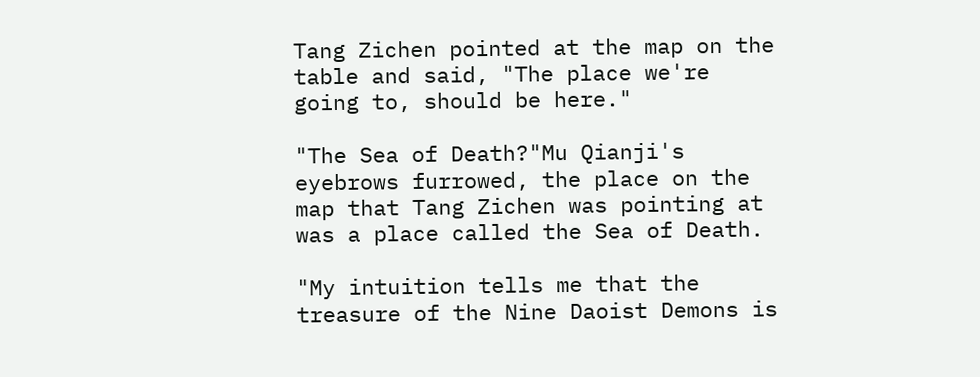Tang Zichen pointed at the map on the table and said, "The place we're going to, should be here."

"The Sea of Death?"Mu Qianji's eyebrows furrowed, the place on the map that Tang Zichen was pointing at was a place called the Sea of Death.

"My intuition tells me that the treasure of the Nine Daoist Demons is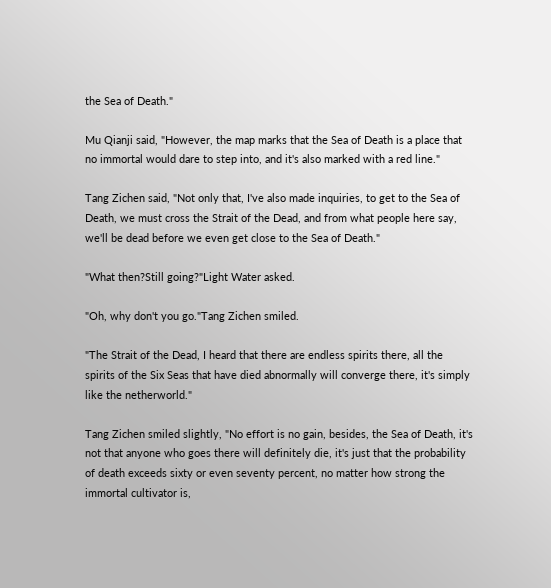the Sea of Death."

Mu Qianji said, "However, the map marks that the Sea of Death is a place that no immortal would dare to step into, and it's also marked with a red line."

Tang Zichen said, "Not only that, I've also made inquiries, to get to the Sea of Death, we must cross the Strait of the Dead, and from what people here say, we'll be dead before we even get close to the Sea of Death."

"What then?Still going?"Light Water asked.

"Oh, why don't you go."Tang Zichen smiled.

"The Strait of the Dead, I heard that there are endless spirits there, all the spirits of the Six Seas that have died abnormally will converge there, it's simply like the netherworld."

Tang Zichen smiled slightly, "No effort is no gain, besides, the Sea of Death, it's not that anyone who goes there will definitely die, it's just that the probability of death exceeds sixty or even seventy percent, no matter how strong the immortal cultivator is,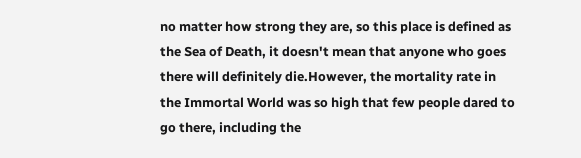no matter how strong they are, so this place is defined as the Sea of Death, it doesn't mean that anyone who goes there will definitely die.However, the mortality rate in the Immortal World was so high that few people dared to go there, including the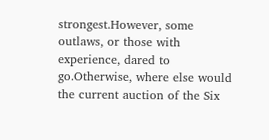strongest.However, some outlaws, or those with experience, dared to go.Otherwise, where else would the current auction of the Six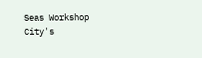Seas Workshop City's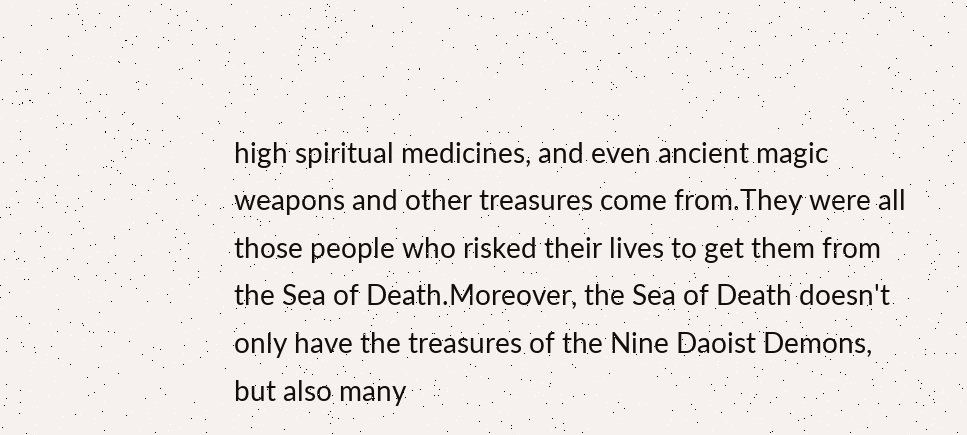high spiritual medicines, and even ancient magic weapons and other treasures come from.They were all those people who risked their lives to get them from the Sea of Death.Moreover, the Sea of Death doesn't only have the treasures of the Nine Daoist Demons, but also many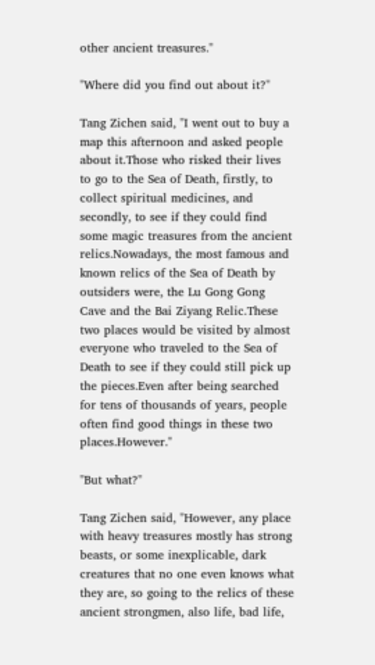other ancient treasures."

"Where did you find out about it?"

Tang Zichen said, "I went out to buy a map this afternoon and asked people about it.Those who risked their lives to go to the Sea of Death, firstly, to collect spiritual medicines, and secondly, to see if they could find some magic treasures from the ancient relics.Nowadays, the most famous and known relics of the Sea of Death by outsiders were, the Lu Gong Gong Cave and the Bai Ziyang Relic.These two places would be visited by almost everyone who traveled to the Sea of Death to see if they could still pick up the pieces.Even after being searched for tens of thousands of years, people often find good things in these two places.However."

"But what?"

Tang Zichen said, "However, any place with heavy treasures mostly has strong beasts, or some inexplicable, dark creatures that no one even knows what they are, so going to the relics of these ancient strongmen, also life, bad life,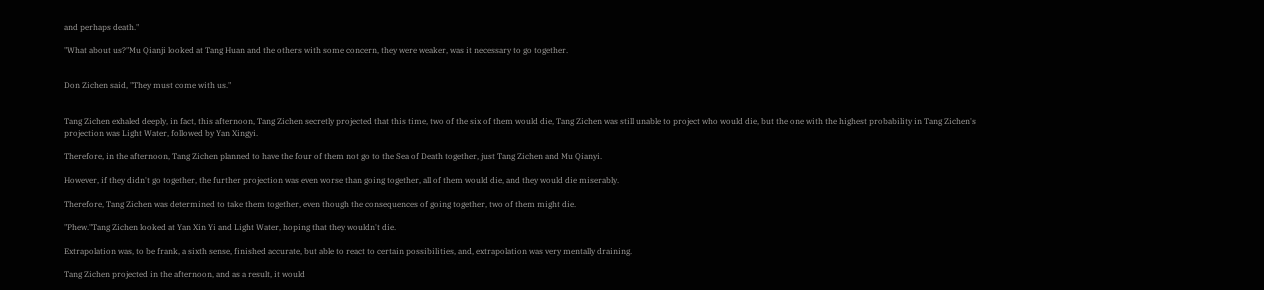and perhaps death."

"What about us?"Mu Qianji looked at Tang Huan and the others with some concern, they were weaker, was it necessary to go together.


Don Zichen said, "They must come with us."


Tang Zichen exhaled deeply, in fact, this afternoon, Tang Zichen secretly projected that this time, two of the six of them would die, Tang Zichen was still unable to project who would die, but the one with the highest probability in Tang Zichen's projection was Light Water, followed by Yan Xingyi.

Therefore, in the afternoon, Tang Zichen planned to have the four of them not go to the Sea of Death together, just Tang Zichen and Mu Qianyi.

However, if they didn't go together, the further projection was even worse than going together, all of them would die, and they would die miserably.

Therefore, Tang Zichen was determined to take them together, even though the consequences of going together, two of them might die.

"Phew."Tang Zichen looked at Yan Xin Yi and Light Water, hoping that they wouldn't die.

Extrapolation was, to be frank, a sixth sense, finished accurate, but able to react to certain possibilities, and, extrapolation was very mentally draining.

Tang Zichen projected in the afternoon, and as a result, it would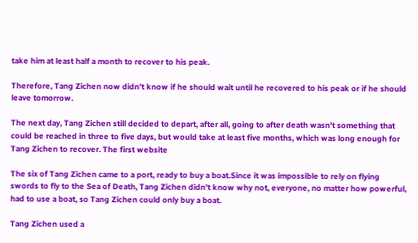take him at least half a month to recover to his peak.

Therefore, Tang Zichen now didn't know if he should wait until he recovered to his peak or if he should leave tomorrow.

The next day, Tang Zichen still decided to depart, after all, going to after death wasn't something that could be reached in three to five days, but would take at least five months, which was long enough for Tang Zichen to recover. The first website

The six of Tang Zichen came to a port, ready to buy a boat.Since it was impossible to rely on flying swords to fly to the Sea of Death, Tang Zichen didn't know why not, everyone, no matter how powerful, had to use a boat, so Tang Zichen could only buy a boat.

Tang Zichen used a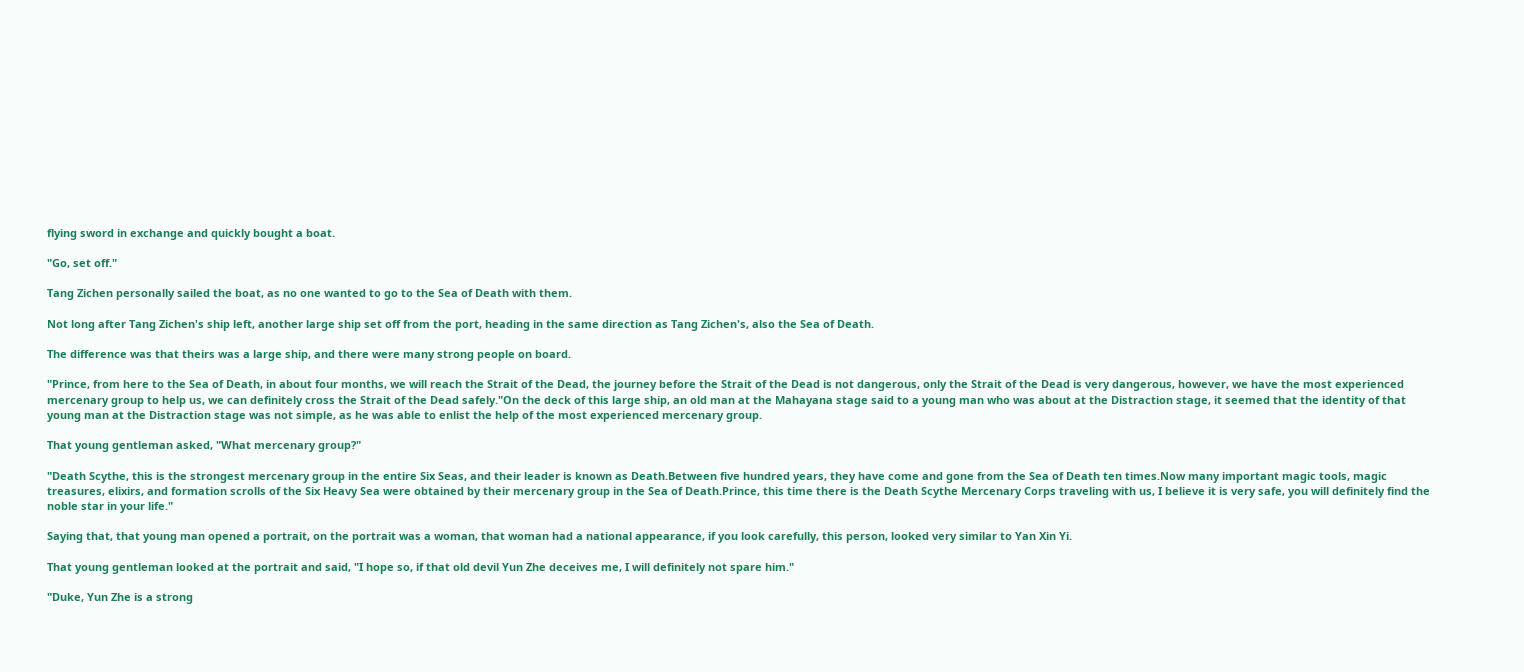flying sword in exchange and quickly bought a boat.

"Go, set off."

Tang Zichen personally sailed the boat, as no one wanted to go to the Sea of Death with them.

Not long after Tang Zichen's ship left, another large ship set off from the port, heading in the same direction as Tang Zichen's, also the Sea of Death.

The difference was that theirs was a large ship, and there were many strong people on board.

"Prince, from here to the Sea of Death, in about four months, we will reach the Strait of the Dead, the journey before the Strait of the Dead is not dangerous, only the Strait of the Dead is very dangerous, however, we have the most experienced mercenary group to help us, we can definitely cross the Strait of the Dead safely."On the deck of this large ship, an old man at the Mahayana stage said to a young man who was about at the Distraction stage, it seemed that the identity of that young man at the Distraction stage was not simple, as he was able to enlist the help of the most experienced mercenary group.

That young gentleman asked, "What mercenary group?"

"Death Scythe, this is the strongest mercenary group in the entire Six Seas, and their leader is known as Death.Between five hundred years, they have come and gone from the Sea of Death ten times.Now many important magic tools, magic treasures, elixirs, and formation scrolls of the Six Heavy Sea were obtained by their mercenary group in the Sea of Death.Prince, this time there is the Death Scythe Mercenary Corps traveling with us, I believe it is very safe, you will definitely find the noble star in your life."

Saying that, that young man opened a portrait, on the portrait was a woman, that woman had a national appearance, if you look carefully, this person, looked very similar to Yan Xin Yi.

That young gentleman looked at the portrait and said, "I hope so, if that old devil Yun Zhe deceives me, I will definitely not spare him."

"Duke, Yun Zhe is a strong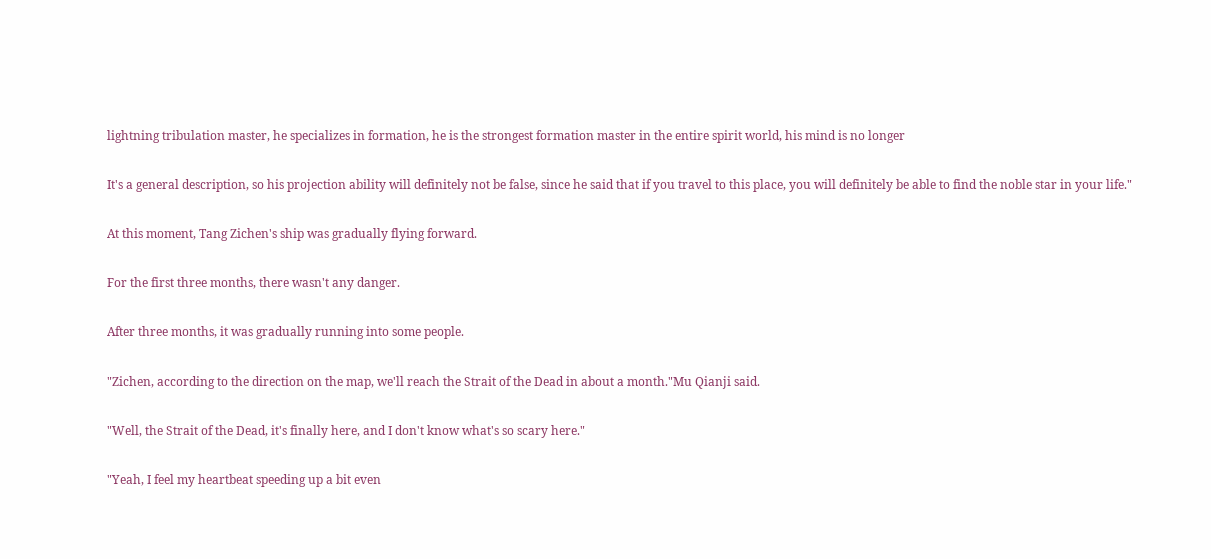lightning tribulation master, he specializes in formation, he is the strongest formation master in the entire spirit world, his mind is no longer

It's a general description, so his projection ability will definitely not be false, since he said that if you travel to this place, you will definitely be able to find the noble star in your life."

At this moment, Tang Zichen's ship was gradually flying forward.

For the first three months, there wasn't any danger.

After three months, it was gradually running into some people.

"Zichen, according to the direction on the map, we'll reach the Strait of the Dead in about a month."Mu Qianji said.

"Well, the Strait of the Dead, it's finally here, and I don't know what's so scary here."

"Yeah, I feel my heartbeat speeding up a bit even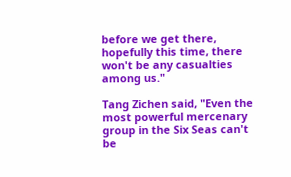before we get there, hopefully this time, there won't be any casualties among us."

Tang Zichen said, "Even the most powerful mercenary group in the Six Seas can't be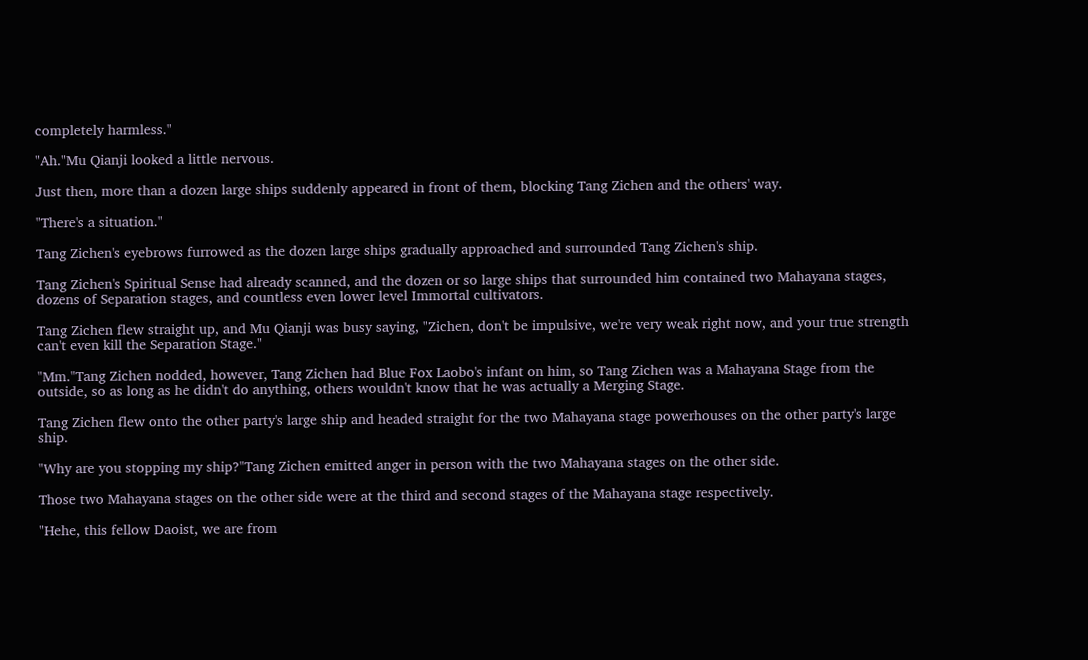completely harmless."

"Ah."Mu Qianji looked a little nervous.

Just then, more than a dozen large ships suddenly appeared in front of them, blocking Tang Zichen and the others' way.

"There's a situation."

Tang Zichen's eyebrows furrowed as the dozen large ships gradually approached and surrounded Tang Zichen's ship.

Tang Zichen's Spiritual Sense had already scanned, and the dozen or so large ships that surrounded him contained two Mahayana stages, dozens of Separation stages, and countless even lower level Immortal cultivators.

Tang Zichen flew straight up, and Mu Qianji was busy saying, "Zichen, don't be impulsive, we're very weak right now, and your true strength can't even kill the Separation Stage."

"Mm."Tang Zichen nodded, however, Tang Zichen had Blue Fox Laobo's infant on him, so Tang Zichen was a Mahayana Stage from the outside, so as long as he didn't do anything, others wouldn't know that he was actually a Merging Stage.

Tang Zichen flew onto the other party's large ship and headed straight for the two Mahayana stage powerhouses on the other party's large ship.

"Why are you stopping my ship?"Tang Zichen emitted anger in person with the two Mahayana stages on the other side.

Those two Mahayana stages on the other side were at the third and second stages of the Mahayana stage respectively.

"Hehe, this fellow Daoist, we are from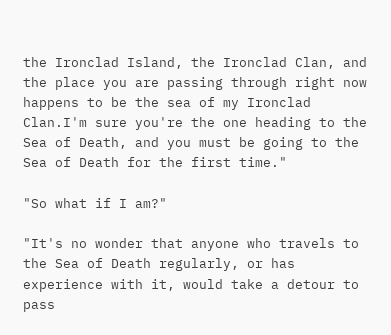the Ironclad Island, the Ironclad Clan, and the place you are passing through right now happens to be the sea of my Ironclad Clan.I'm sure you're the one heading to the Sea of Death, and you must be going to the Sea of Death for the first time."

"So what if I am?"

"It's no wonder that anyone who travels to the Sea of Death regularly, or has experience with it, would take a detour to pass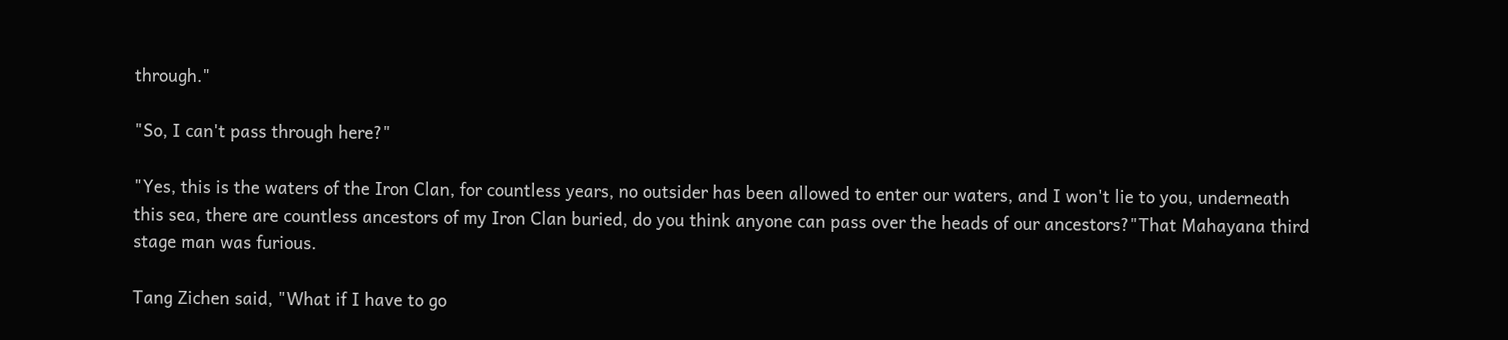through."

"So, I can't pass through here?"

"Yes, this is the waters of the Iron Clan, for countless years, no outsider has been allowed to enter our waters, and I won't lie to you, underneath this sea, there are countless ancestors of my Iron Clan buried, do you think anyone can pass over the heads of our ancestors?"That Mahayana third stage man was furious.

Tang Zichen said, "What if I have to go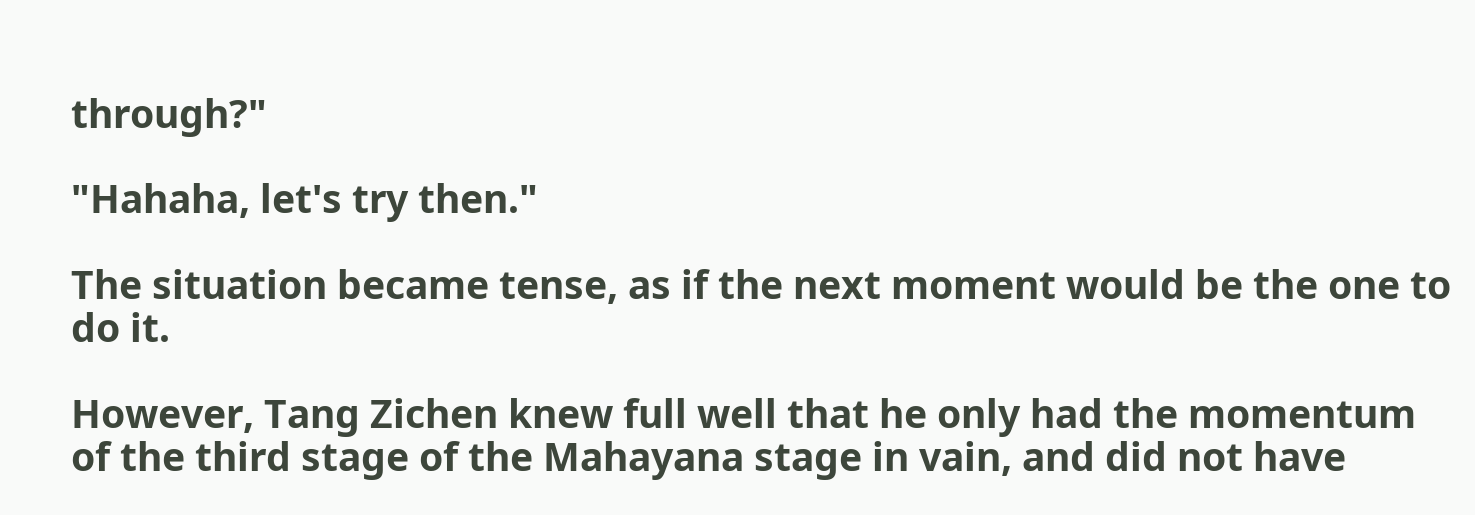through?"

"Hahaha, let's try then."

The situation became tense, as if the next moment would be the one to do it.

However, Tang Zichen knew full well that he only had the momentum of the third stage of the Mahayana stage in vain, and did not have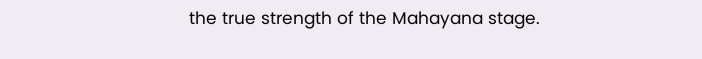the true strength of the Mahayana stage.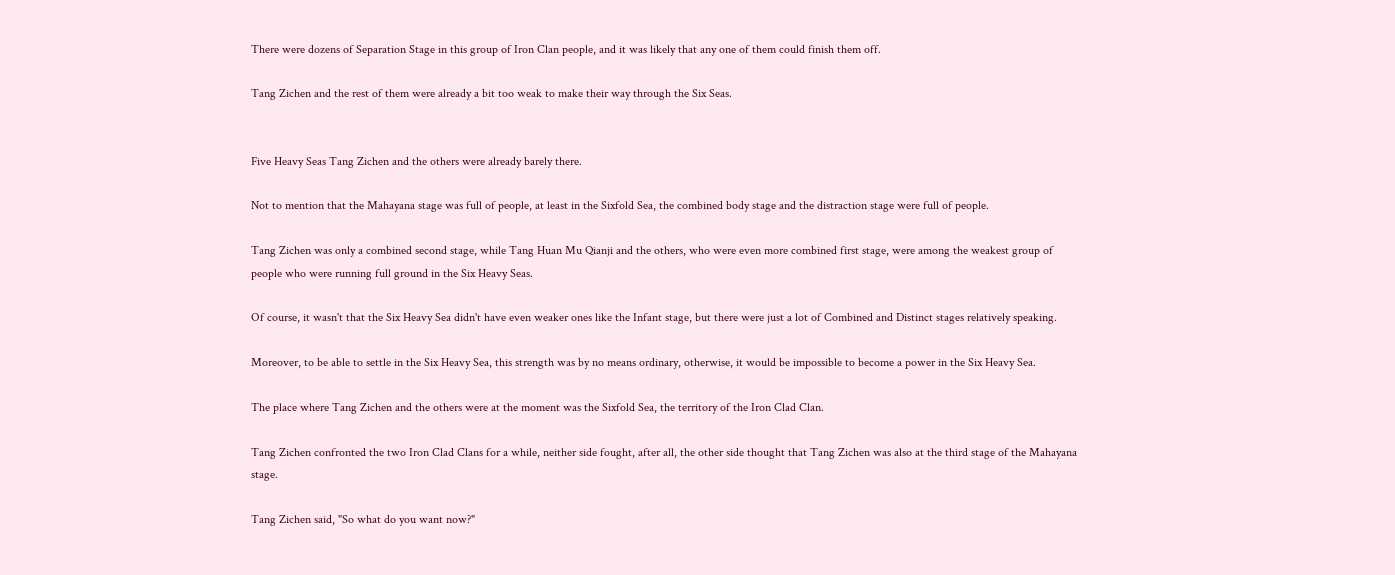There were dozens of Separation Stage in this group of Iron Clan people, and it was likely that any one of them could finish them off.

Tang Zichen and the rest of them were already a bit too weak to make their way through the Six Seas.


Five Heavy Seas Tang Zichen and the others were already barely there.

Not to mention that the Mahayana stage was full of people, at least in the Sixfold Sea, the combined body stage and the distraction stage were full of people.

Tang Zichen was only a combined second stage, while Tang Huan Mu Qianji and the others, who were even more combined first stage, were among the weakest group of people who were running full ground in the Six Heavy Seas.

Of course, it wasn't that the Six Heavy Sea didn't have even weaker ones like the Infant stage, but there were just a lot of Combined and Distinct stages relatively speaking.

Moreover, to be able to settle in the Six Heavy Sea, this strength was by no means ordinary, otherwise, it would be impossible to become a power in the Six Heavy Sea.

The place where Tang Zichen and the others were at the moment was the Sixfold Sea, the territory of the Iron Clad Clan.

Tang Zichen confronted the two Iron Clad Clans for a while, neither side fought, after all, the other side thought that Tang Zichen was also at the third stage of the Mahayana stage.

Tang Zichen said, "So what do you want now?"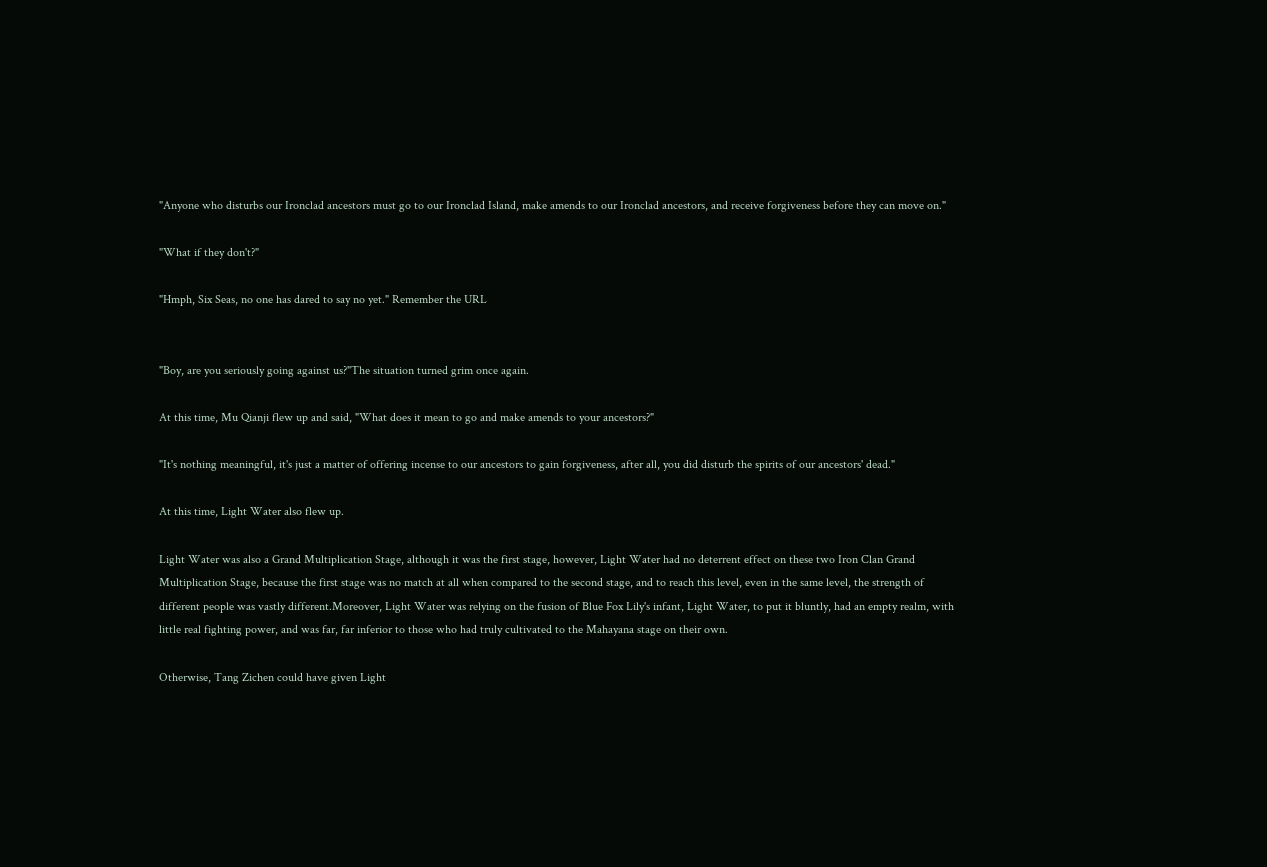"Anyone who disturbs our Ironclad ancestors must go to our Ironclad Island, make amends to our Ironclad ancestors, and receive forgiveness before they can move on."

"What if they don't?"

"Hmph, Six Seas, no one has dared to say no yet." Remember the URL


"Boy, are you seriously going against us?"The situation turned grim once again.

At this time, Mu Qianji flew up and said, "What does it mean to go and make amends to your ancestors?"

"It's nothing meaningful, it's just a matter of offering incense to our ancestors to gain forgiveness, after all, you did disturb the spirits of our ancestors' dead."

At this time, Light Water also flew up.

Light Water was also a Grand Multiplication Stage, although it was the first stage, however, Light Water had no deterrent effect on these two Iron Clan Grand Multiplication Stage, because the first stage was no match at all when compared to the second stage, and to reach this level, even in the same level, the strength of different people was vastly different.Moreover, Light Water was relying on the fusion of Blue Fox Lily's infant, Light Water, to put it bluntly, had an empty realm, with little real fighting power, and was far, far inferior to those who had truly cultivated to the Mahayana stage on their own.

Otherwise, Tang Zichen could have given Light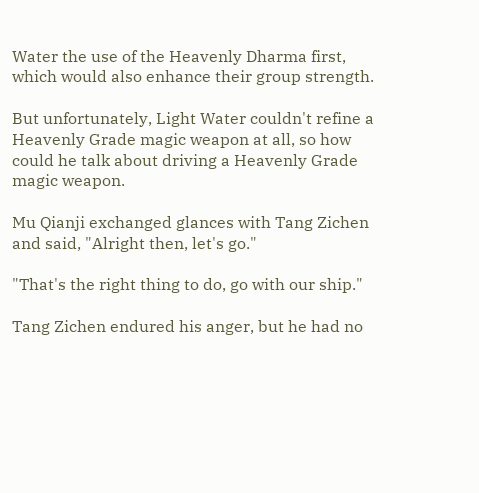Water the use of the Heavenly Dharma first, which would also enhance their group strength.

But unfortunately, Light Water couldn't refine a Heavenly Grade magic weapon at all, so how could he talk about driving a Heavenly Grade magic weapon.

Mu Qianji exchanged glances with Tang Zichen and said, "Alright then, let's go."

"That's the right thing to do, go with our ship."

Tang Zichen endured his anger, but he had no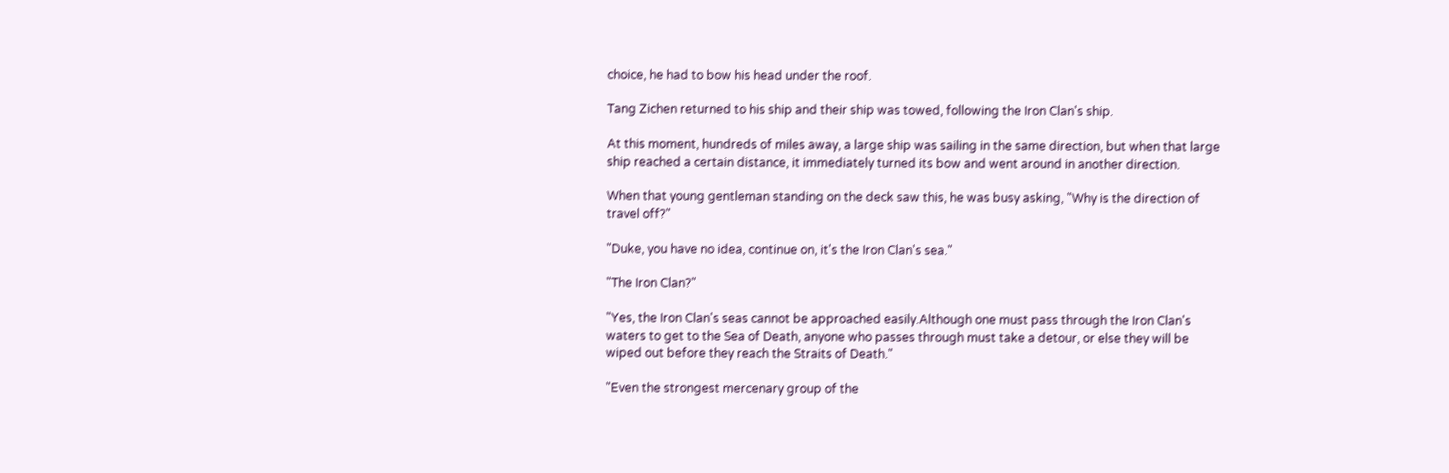choice, he had to bow his head under the roof.

Tang Zichen returned to his ship and their ship was towed, following the Iron Clan's ship.

At this moment, hundreds of miles away, a large ship was sailing in the same direction, but when that large ship reached a certain distance, it immediately turned its bow and went around in another direction.

When that young gentleman standing on the deck saw this, he was busy asking, "Why is the direction of travel off?"

"Duke, you have no idea, continue on, it's the Iron Clan's sea."

"The Iron Clan?"

"Yes, the Iron Clan's seas cannot be approached easily.Although one must pass through the Iron Clan's waters to get to the Sea of Death, anyone who passes through must take a detour, or else they will be wiped out before they reach the Straits of Death."

"Even the strongest mercenary group of the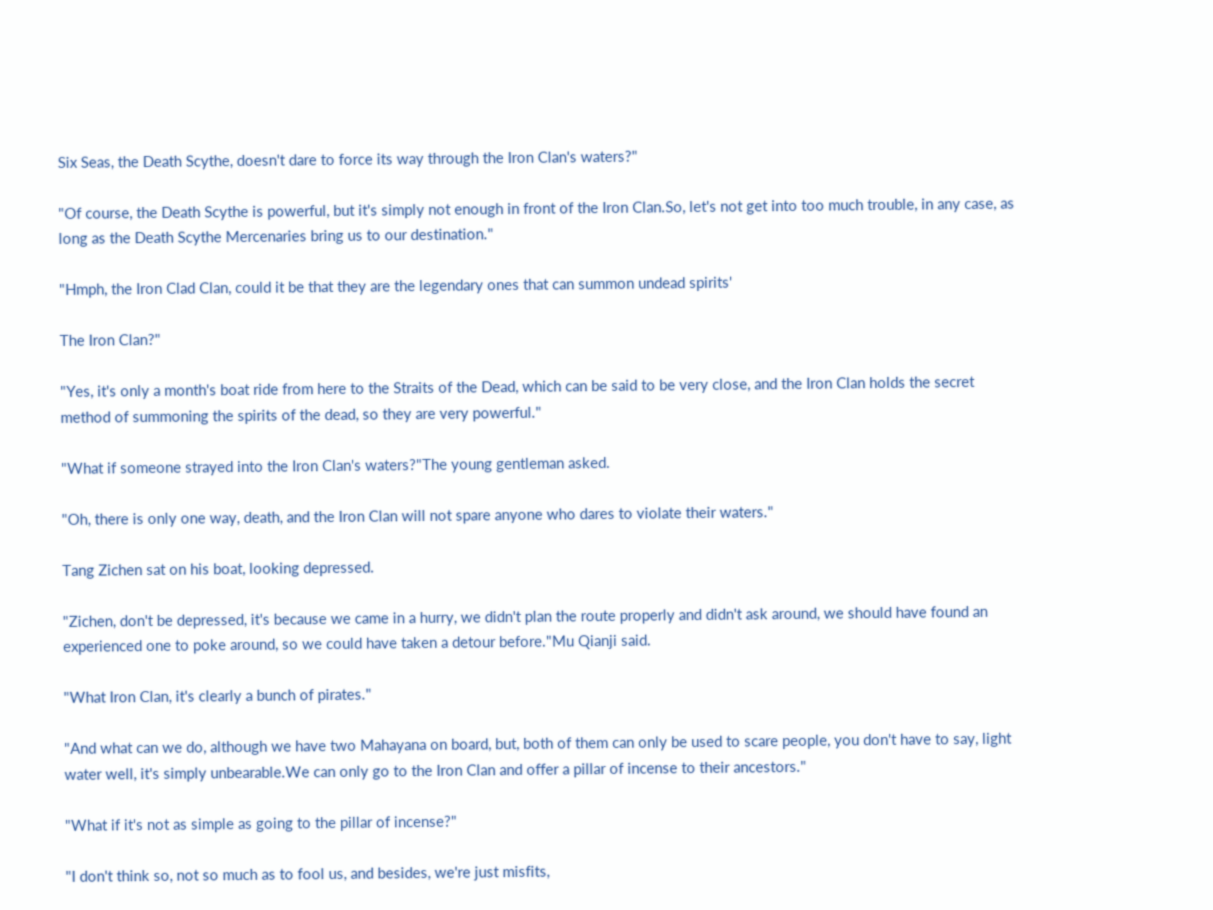Six Seas, the Death Scythe, doesn't dare to force its way through the Iron Clan's waters?"

"Of course, the Death Scythe is powerful, but it's simply not enough in front of the Iron Clan.So, let's not get into too much trouble, in any case, as long as the Death Scythe Mercenaries bring us to our destination."

"Hmph, the Iron Clad Clan, could it be that they are the legendary ones that can summon undead spirits'

The Iron Clan?"

"Yes, it's only a month's boat ride from here to the Straits of the Dead, which can be said to be very close, and the Iron Clan holds the secret method of summoning the spirits of the dead, so they are very powerful."

"What if someone strayed into the Iron Clan's waters?"The young gentleman asked.

"Oh, there is only one way, death, and the Iron Clan will not spare anyone who dares to violate their waters."

Tang Zichen sat on his boat, looking depressed.

"Zichen, don't be depressed, it's because we came in a hurry, we didn't plan the route properly and didn't ask around, we should have found an experienced one to poke around, so we could have taken a detour before."Mu Qianji said.

"What Iron Clan, it's clearly a bunch of pirates."

"And what can we do, although we have two Mahayana on board, but, both of them can only be used to scare people, you don't have to say, light water well, it's simply unbearable.We can only go to the Iron Clan and offer a pillar of incense to their ancestors."

"What if it's not as simple as going to the pillar of incense?"

"I don't think so, not so much as to fool us, and besides, we're just misfits,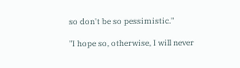so don't be so pessimistic."

"I hope so, otherwise, I will never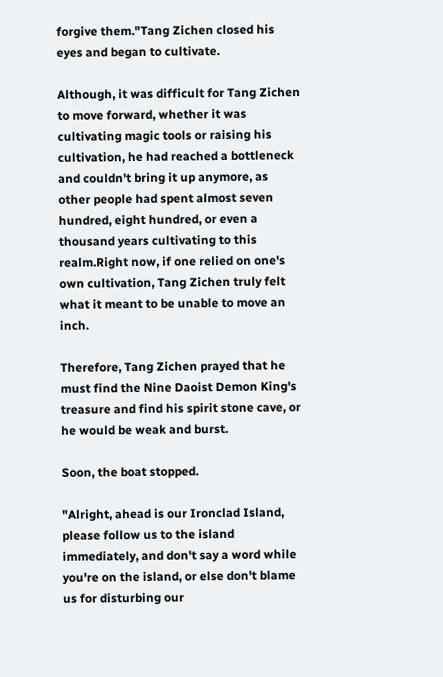forgive them."Tang Zichen closed his eyes and began to cultivate.

Although, it was difficult for Tang Zichen to move forward, whether it was cultivating magic tools or raising his cultivation, he had reached a bottleneck and couldn't bring it up anymore, as other people had spent almost seven hundred, eight hundred, or even a thousand years cultivating to this realm.Right now, if one relied on one's own cultivation, Tang Zichen truly felt what it meant to be unable to move an inch.

Therefore, Tang Zichen prayed that he must find the Nine Daoist Demon King's treasure and find his spirit stone cave, or he would be weak and burst.

Soon, the boat stopped.

"Alright, ahead is our Ironclad Island, please follow us to the island immediately, and don't say a word while you're on the island, or else don't blame us for disturbing our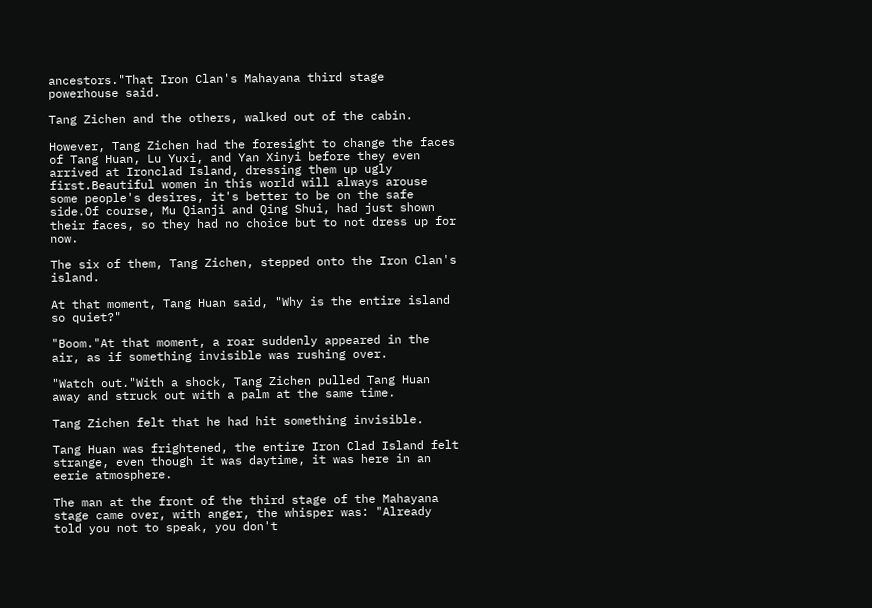ancestors."That Iron Clan's Mahayana third stage powerhouse said.

Tang Zichen and the others, walked out of the cabin.

However, Tang Zichen had the foresight to change the faces of Tang Huan, Lu Yuxi, and Yan Xinyi before they even arrived at Ironclad Island, dressing them up ugly first.Beautiful women in this world will always arouse some people's desires, it's better to be on the safe side.Of course, Mu Qianji and Qing Shui, had just shown their faces, so they had no choice but to not dress up for now.

The six of them, Tang Zichen, stepped onto the Iron Clan's island.

At that moment, Tang Huan said, "Why is the entire island so quiet?"

"Boom."At that moment, a roar suddenly appeared in the air, as if something invisible was rushing over.

"Watch out."With a shock, Tang Zichen pulled Tang Huan away and struck out with a palm at the same time.

Tang Zichen felt that he had hit something invisible.

Tang Huan was frightened, the entire Iron Clad Island felt strange, even though it was daytime, it was here in an eerie atmosphere.

The man at the front of the third stage of the Mahayana stage came over, with anger, the whisper was: "Already told you not to speak, you don't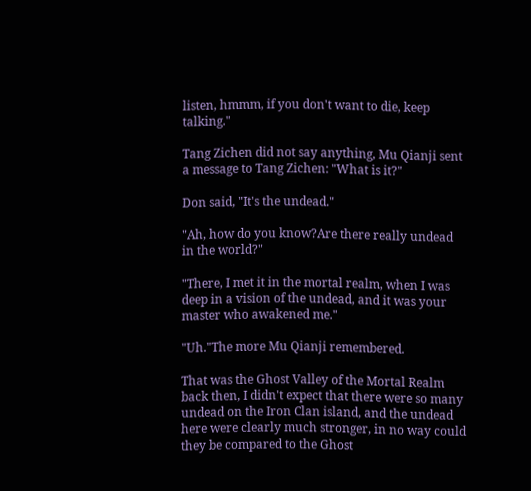listen, hmmm, if you don't want to die, keep talking."

Tang Zichen did not say anything, Mu Qianji sent a message to Tang Zichen: "What is it?"

Don said, "It's the undead."

"Ah, how do you know?Are there really undead in the world?"

"There, I met it in the mortal realm, when I was deep in a vision of the undead, and it was your master who awakened me."

"Uh."The more Mu Qianji remembered.

That was the Ghost Valley of the Mortal Realm back then, I didn't expect that there were so many undead on the Iron Clan island, and the undead here were clearly much stronger, in no way could they be compared to the Ghost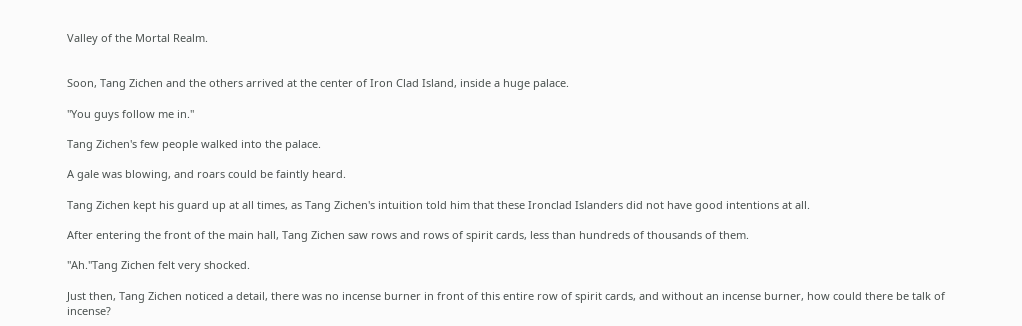Valley of the Mortal Realm.


Soon, Tang Zichen and the others arrived at the center of Iron Clad Island, inside a huge palace.

"You guys follow me in."

Tang Zichen's few people walked into the palace.

A gale was blowing, and roars could be faintly heard.

Tang Zichen kept his guard up at all times, as Tang Zichen's intuition told him that these Ironclad Islanders did not have good intentions at all.

After entering the front of the main hall, Tang Zichen saw rows and rows of spirit cards, less than hundreds of thousands of them.

"Ah."Tang Zichen felt very shocked.

Just then, Tang Zichen noticed a detail, there was no incense burner in front of this entire row of spirit cards, and without an incense burner, how could there be talk of incense?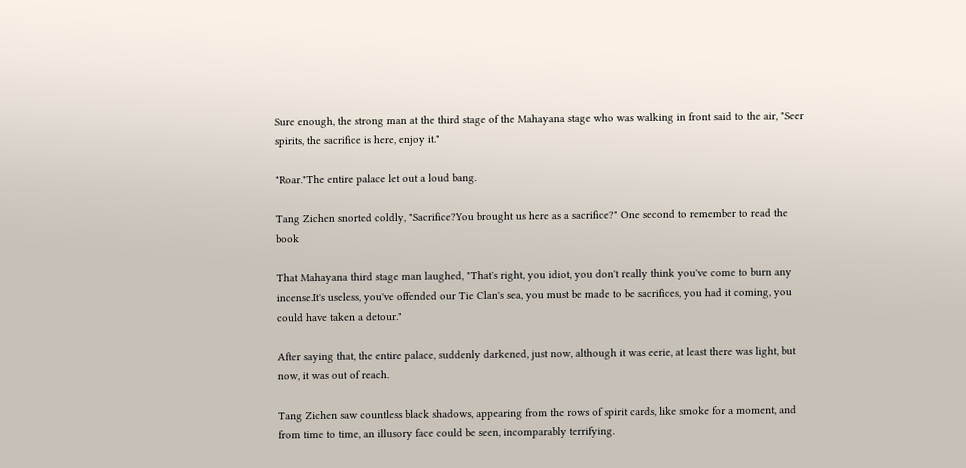Sure enough, the strong man at the third stage of the Mahayana stage who was walking in front said to the air, "Seer spirits, the sacrifice is here, enjoy it."

"Roar."The entire palace let out a loud bang.

Tang Zichen snorted coldly, "Sacrifice?You brought us here as a sacrifice?" One second to remember to read the book

That Mahayana third stage man laughed, "That's right, you idiot, you don't really think you've come to burn any incense.It's useless, you've offended our Tie Clan's sea, you must be made to be sacrifices, you had it coming, you could have taken a detour."

After saying that, the entire palace, suddenly darkened, just now, although it was eerie, at least there was light, but now, it was out of reach.

Tang Zichen saw countless black shadows, appearing from the rows of spirit cards, like smoke for a moment, and from time to time, an illusory face could be seen, incomparably terrifying.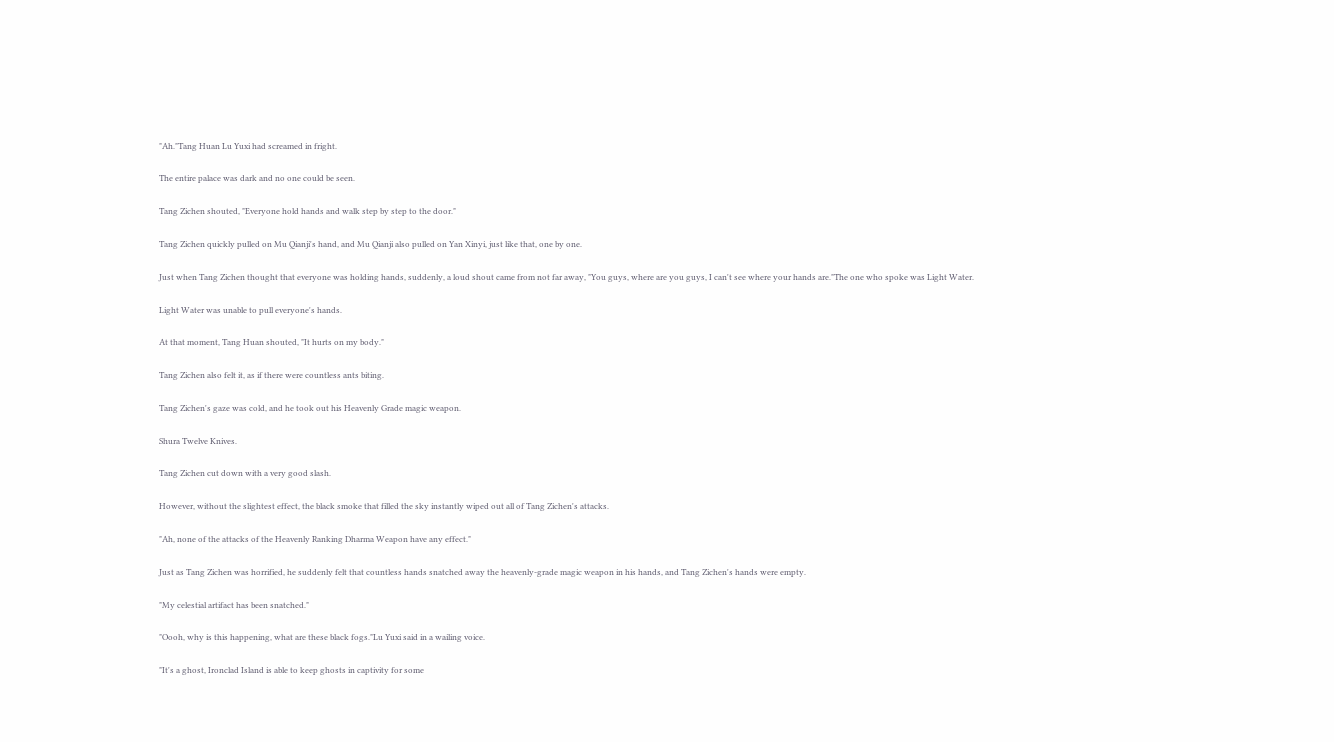"Ah."Tang Huan Lu Yuxi had screamed in fright.

The entire palace was dark and no one could be seen.

Tang Zichen shouted, "Everyone hold hands and walk step by step to the door."

Tang Zichen quickly pulled on Mu Qianji's hand, and Mu Qianji also pulled on Yan Xinyi, just like that, one by one.

Just when Tang Zichen thought that everyone was holding hands, suddenly, a loud shout came from not far away, "You guys, where are you guys, I can't see where your hands are."The one who spoke was Light Water.

Light Water was unable to pull everyone's hands.

At that moment, Tang Huan shouted, "It hurts on my body."

Tang Zichen also felt it, as if there were countless ants biting.

Tang Zichen's gaze was cold, and he took out his Heavenly Grade magic weapon.

Shura Twelve Knives.

Tang Zichen cut down with a very good slash.

However, without the slightest effect, the black smoke that filled the sky instantly wiped out all of Tang Zichen's attacks.

"Ah, none of the attacks of the Heavenly Ranking Dharma Weapon have any effect."

Just as Tang Zichen was horrified, he suddenly felt that countless hands snatched away the heavenly-grade magic weapon in his hands, and Tang Zichen's hands were empty.

"My celestial artifact has been snatched."

"Oooh, why is this happening, what are these black fogs."Lu Yuxi said in a wailing voice.

"It's a ghost, Ironclad Island is able to keep ghosts in captivity for some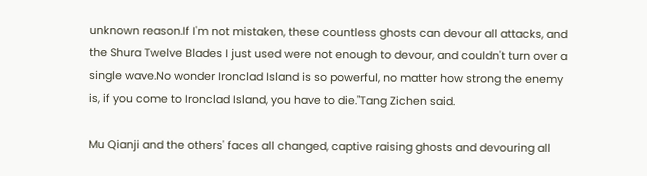unknown reason.If I'm not mistaken, these countless ghosts can devour all attacks, and the Shura Twelve Blades I just used were not enough to devour, and couldn't turn over a single wave.No wonder Ironclad Island is so powerful, no matter how strong the enemy is, if you come to Ironclad Island, you have to die."Tang Zichen said.

Mu Qianji and the others' faces all changed, captive raising ghosts and devouring all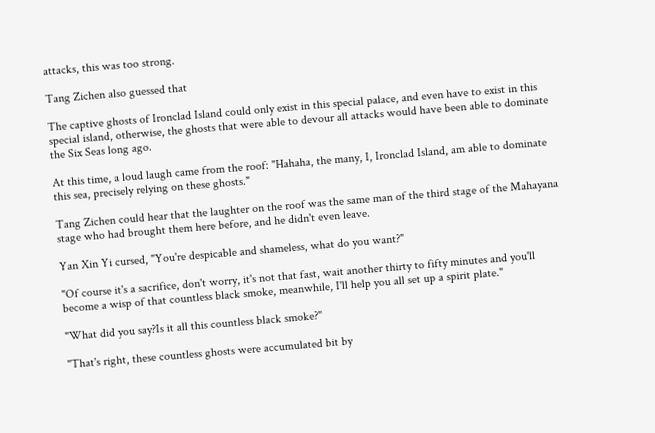attacks, this was too strong.

Tang Zichen also guessed that

The captive ghosts of Ironclad Island could only exist in this special palace, and even have to exist in this special island, otherwise, the ghosts that were able to devour all attacks would have been able to dominate the Six Seas long ago.

At this time, a loud laugh came from the roof: "Hahaha, the many, I, Ironclad Island, am able to dominate this sea, precisely relying on these ghosts."

Tang Zichen could hear that the laughter on the roof was the same man of the third stage of the Mahayana stage who had brought them here before, and he didn't even leave.

Yan Xin Yi cursed, "You're despicable and shameless, what do you want?"

"Of course it's a sacrifice, don't worry, it's not that fast, wait another thirty to fifty minutes and you'll become a wisp of that countless black smoke, meanwhile, I'll help you all set up a spirit plate."

"What did you say?Is it all this countless black smoke?"

"That's right, these countless ghosts were accumulated bit by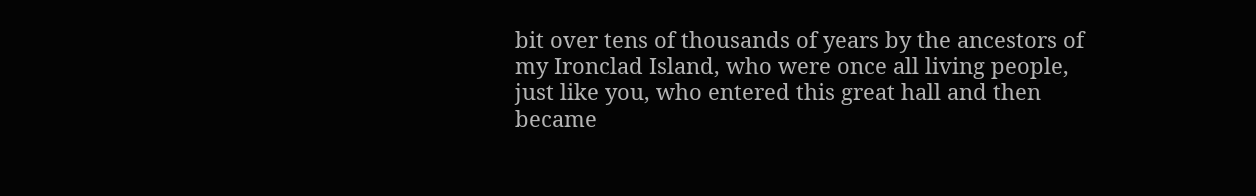bit over tens of thousands of years by the ancestors of my Ironclad Island, who were once all living people, just like you, who entered this great hall and then became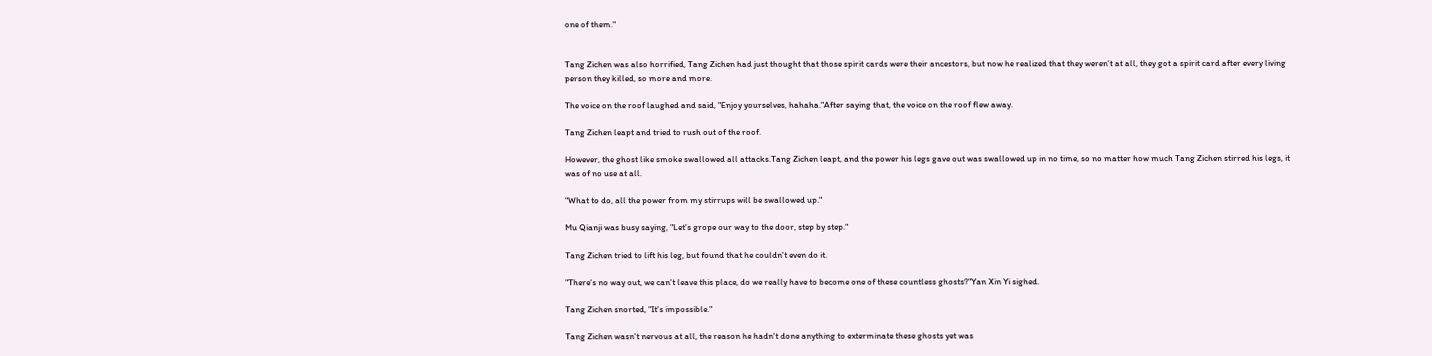one of them."


Tang Zichen was also horrified, Tang Zichen had just thought that those spirit cards were their ancestors, but now he realized that they weren't at all, they got a spirit card after every living person they killed, so more and more.

The voice on the roof laughed and said, "Enjoy yourselves, hahaha."After saying that, the voice on the roof flew away.

Tang Zichen leapt and tried to rush out of the roof.

However, the ghost like smoke swallowed all attacks.Tang Zichen leapt, and the power his legs gave out was swallowed up in no time, so no matter how much Tang Zichen stirred his legs, it was of no use at all.

"What to do, all the power from my stirrups will be swallowed up."

Mu Qianji was busy saying, "Let's grope our way to the door, step by step."

Tang Zichen tried to lift his leg, but found that he couldn't even do it.

"There's no way out, we can't leave this place, do we really have to become one of these countless ghosts?"Yan Xin Yi sighed.

Tang Zichen snorted, "It's impossible."

Tang Zichen wasn't nervous at all, the reason he hadn't done anything to exterminate these ghosts yet was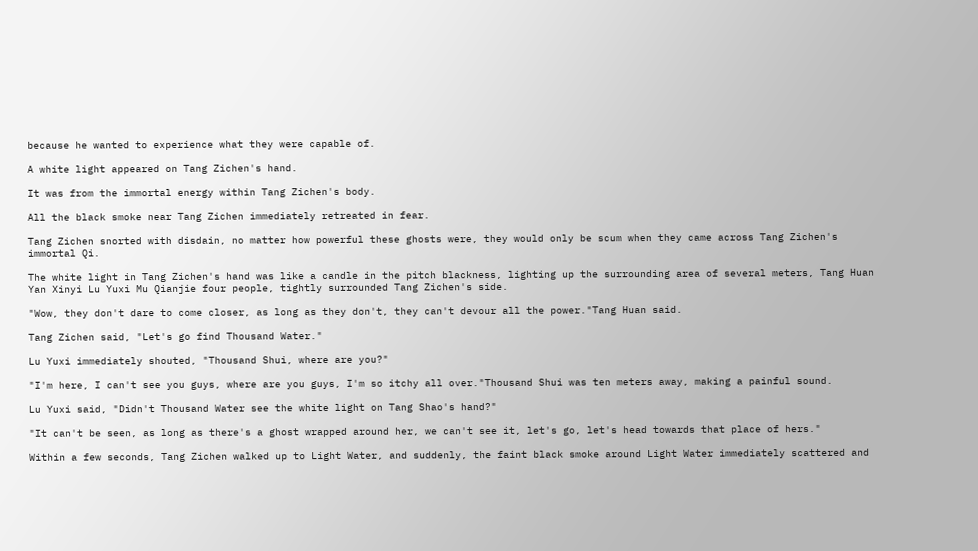because he wanted to experience what they were capable of.

A white light appeared on Tang Zichen's hand.

It was from the immortal energy within Tang Zichen's body.

All the black smoke near Tang Zichen immediately retreated in fear.

Tang Zichen snorted with disdain, no matter how powerful these ghosts were, they would only be scum when they came across Tang Zichen's immortal Qi.

The white light in Tang Zichen's hand was like a candle in the pitch blackness, lighting up the surrounding area of several meters, Tang Huan Yan Xinyi Lu Yuxi Mu Qianjie four people, tightly surrounded Tang Zichen's side.

"Wow, they don't dare to come closer, as long as they don't, they can't devour all the power."Tang Huan said.

Tang Zichen said, "Let's go find Thousand Water."

Lu Yuxi immediately shouted, "Thousand Shui, where are you?"

"I'm here, I can't see you guys, where are you guys, I'm so itchy all over."Thousand Shui was ten meters away, making a painful sound.

Lu Yuxi said, "Didn't Thousand Water see the white light on Tang Shao's hand?"

"It can't be seen, as long as there's a ghost wrapped around her, we can't see it, let's go, let's head towards that place of hers."

Within a few seconds, Tang Zichen walked up to Light Water, and suddenly, the faint black smoke around Light Water immediately scattered and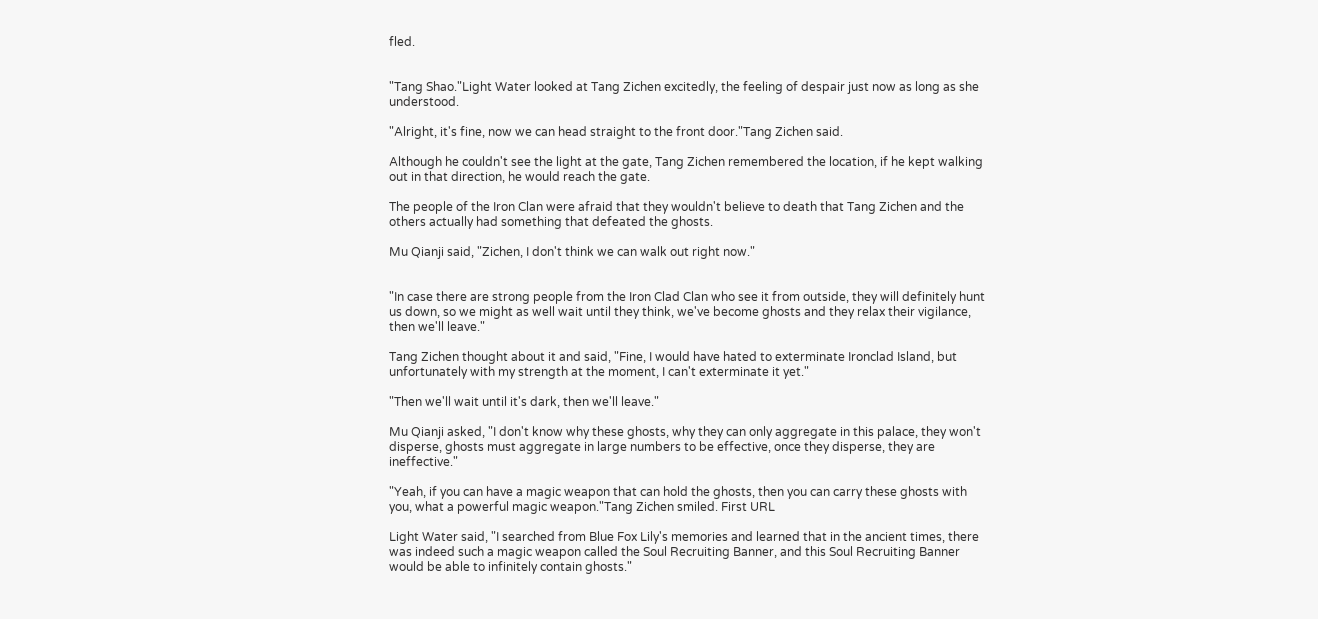fled.


"Tang Shao."Light Water looked at Tang Zichen excitedly, the feeling of despair just now as long as she understood.

"Alright, it's fine, now we can head straight to the front door."Tang Zichen said.

Although he couldn't see the light at the gate, Tang Zichen remembered the location, if he kept walking out in that direction, he would reach the gate.

The people of the Iron Clan were afraid that they wouldn't believe to death that Tang Zichen and the others actually had something that defeated the ghosts.

Mu Qianji said, "Zichen, I don't think we can walk out right now."


"In case there are strong people from the Iron Clad Clan who see it from outside, they will definitely hunt us down, so we might as well wait until they think, we've become ghosts and they relax their vigilance, then we'll leave."

Tang Zichen thought about it and said, "Fine, I would have hated to exterminate Ironclad Island, but unfortunately with my strength at the moment, I can't exterminate it yet."

"Then we'll wait until it's dark, then we'll leave."

Mu Qianji asked, "I don't know why these ghosts, why they can only aggregate in this palace, they won't disperse, ghosts must aggregate in large numbers to be effective, once they disperse, they are ineffective."

"Yeah, if you can have a magic weapon that can hold the ghosts, then you can carry these ghosts with you, what a powerful magic weapon."Tang Zichen smiled. First URL

Light Water said, "I searched from Blue Fox Lily's memories and learned that in the ancient times, there was indeed such a magic weapon called the Soul Recruiting Banner, and this Soul Recruiting Banner would be able to infinitely contain ghosts."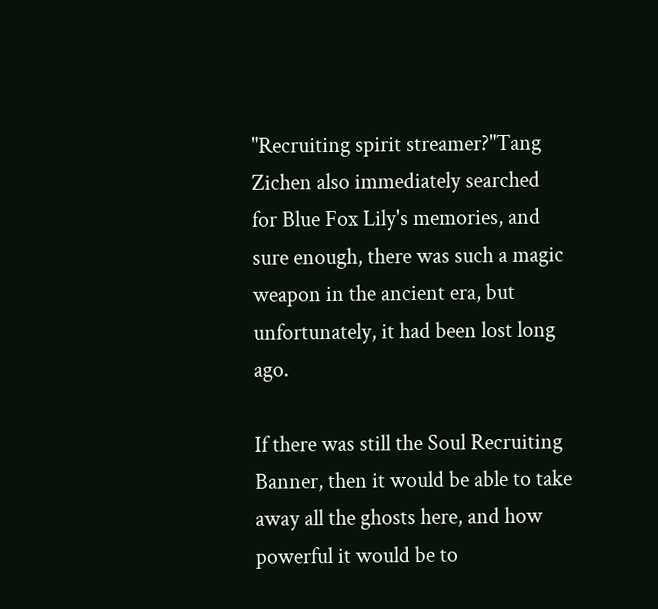"Recruiting spirit streamer?"Tang Zichen also immediately searched for Blue Fox Lily's memories, and sure enough, there was such a magic weapon in the ancient era, but unfortunately, it had been lost long ago.

If there was still the Soul Recruiting Banner, then it would be able to take away all the ghosts here, and how powerful it would be to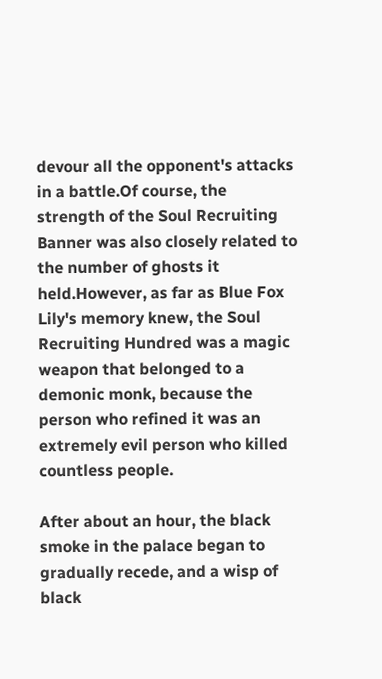devour all the opponent's attacks in a battle.Of course, the strength of the Soul Recruiting Banner was also closely related to the number of ghosts it held.However, as far as Blue Fox Lily's memory knew, the Soul Recruiting Hundred was a magic weapon that belonged to a demonic monk, because the person who refined it was an extremely evil person who killed countless people.

After about an hour, the black smoke in the palace began to gradually recede, and a wisp of black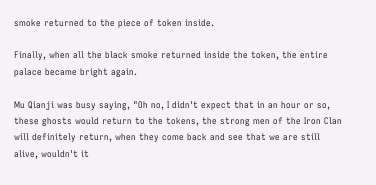smoke returned to the piece of token inside.

Finally, when all the black smoke returned inside the token, the entire palace became bright again.

Mu Qianji was busy saying, "Oh no, I didn't expect that in an hour or so, these ghosts would return to the tokens, the strong men of the Iron Clan will definitely return, when they come back and see that we are still alive, wouldn't it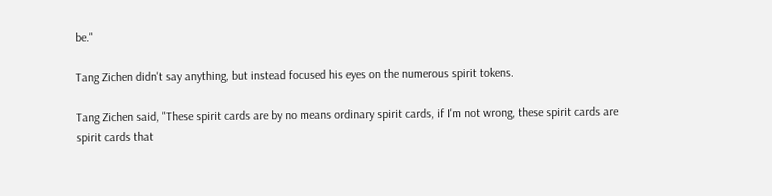be."

Tang Zichen didn't say anything, but instead focused his eyes on the numerous spirit tokens.

Tang Zichen said, "These spirit cards are by no means ordinary spirit cards, if I'm not wrong, these spirit cards are spirit cards that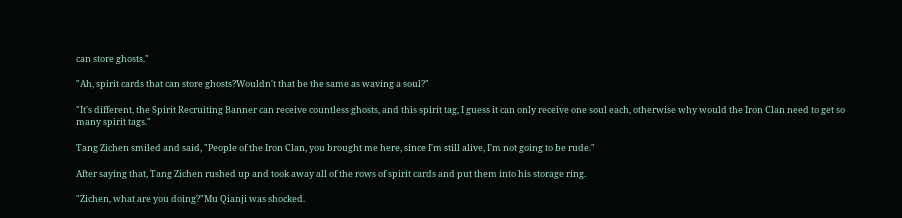can store ghosts."

"Ah, spirit cards that can store ghosts?Wouldn't that be the same as waving a soul?"

"It's different, the Spirit Recruiting Banner can receive countless ghosts, and this spirit tag, I guess it can only receive one soul each, otherwise why would the Iron Clan need to get so many spirit tags."

Tang Zichen smiled and said, "People of the Iron Clan, you brought me here, since I'm still alive, I'm not going to be rude."

After saying that, Tang Zichen rushed up and took away all of the rows of spirit cards and put them into his storage ring.

"Zichen, what are you doing?"Mu Qianji was shocked.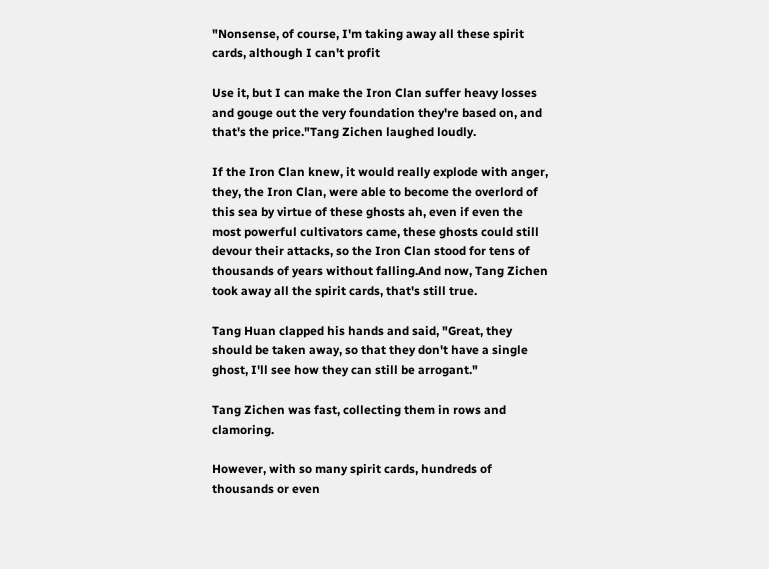"Nonsense, of course, I'm taking away all these spirit cards, although I can't profit

Use it, but I can make the Iron Clan suffer heavy losses and gouge out the very foundation they're based on, and that's the price."Tang Zichen laughed loudly.

If the Iron Clan knew, it would really explode with anger, they, the Iron Clan, were able to become the overlord of this sea by virtue of these ghosts ah, even if even the most powerful cultivators came, these ghosts could still devour their attacks, so the Iron Clan stood for tens of thousands of years without falling.And now, Tang Zichen took away all the spirit cards, that's still true.

Tang Huan clapped his hands and said, "Great, they should be taken away, so that they don't have a single ghost, I'll see how they can still be arrogant."

Tang Zichen was fast, collecting them in rows and clamoring.

However, with so many spirit cards, hundreds of thousands or even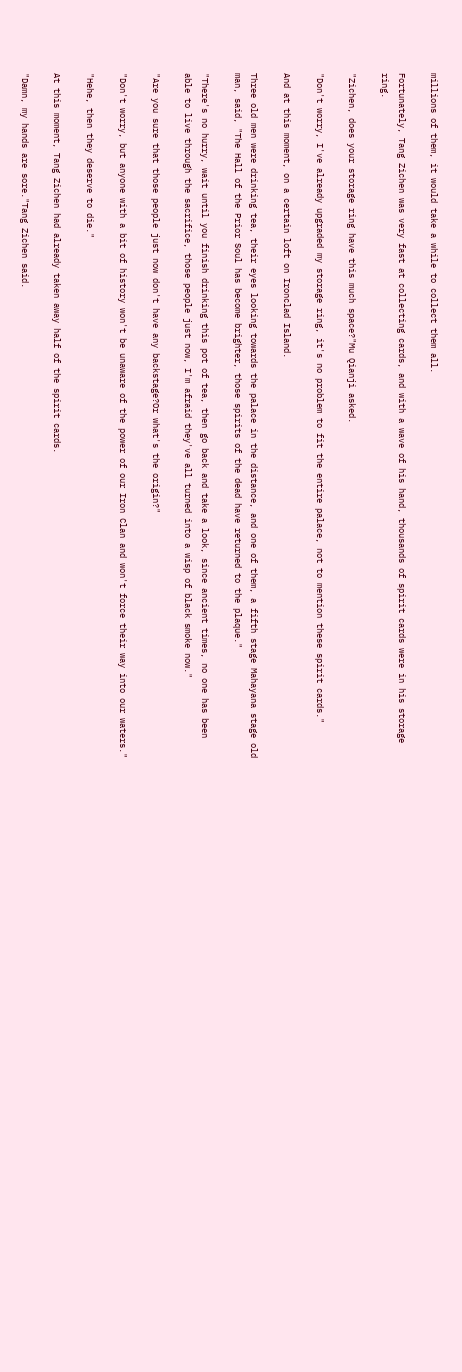millions of them, it would take a while to collect them all.

Fortunately, Tang Zichen was very fast at collecting cards, and with a wave of his hand, thousands of spirit cards were in his storage ring.

"Zichen, does your storage ring have this much space?"Mu Qianji asked.

"Don't worry, I've already upgraded my storage ring, it's no problem to fit the entire palace, not to mention these spirit cards."

And at this moment, on a certain loft on Ironclad Island.

Three old men were drinking tea, their eyes looking towards the palace in the distance, and one of them, a fifth stage Mahayana stage old man, said, "The Hall of the Prior Soul has become brighter, those spirits of the dead have returned to the plaque."

"There's no hurry, wait until you finish drinking this pot of tea, then go back and take a look, since ancient times, no one has been able to live through the sacrifice, those people just now, I'm afraid they've all turned into a wisp of black smoke now."

"Are you sure that those people just now don't have any backstage?Or what's the origin?"

"Don't worry, but anyone with a bit of history won't be unaware of the power of our Iron Clan and won't force their way into our waters."

"Hehe, then they deserve to die."

At this moment, Tang Zichen had already taken away half of the spirit cards.

"Damn, my hands are sore."Tang Zichen said.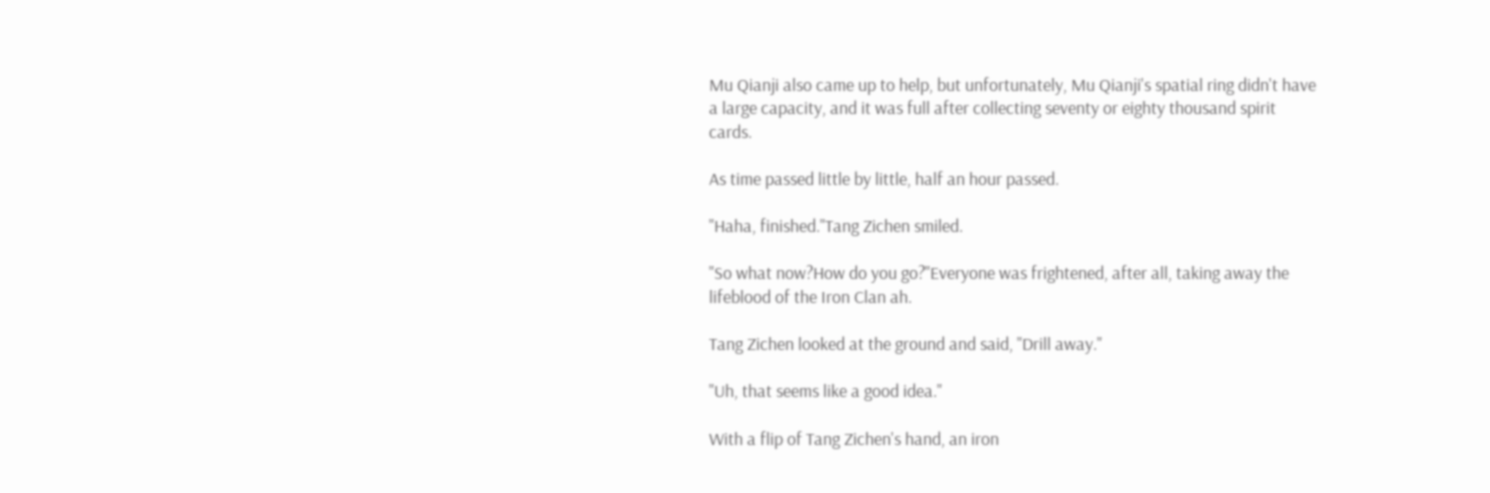Mu Qianji also came up to help, but unfortunately, Mu Qianji's spatial ring didn't have a large capacity, and it was full after collecting seventy or eighty thousand spirit cards.

As time passed little by little, half an hour passed.

"Haha, finished."Tang Zichen smiled.

"So what now?How do you go?"Everyone was frightened, after all, taking away the lifeblood of the Iron Clan ah.

Tang Zichen looked at the ground and said, "Drill away."

"Uh, that seems like a good idea."

With a flip of Tang Zichen's hand, an iron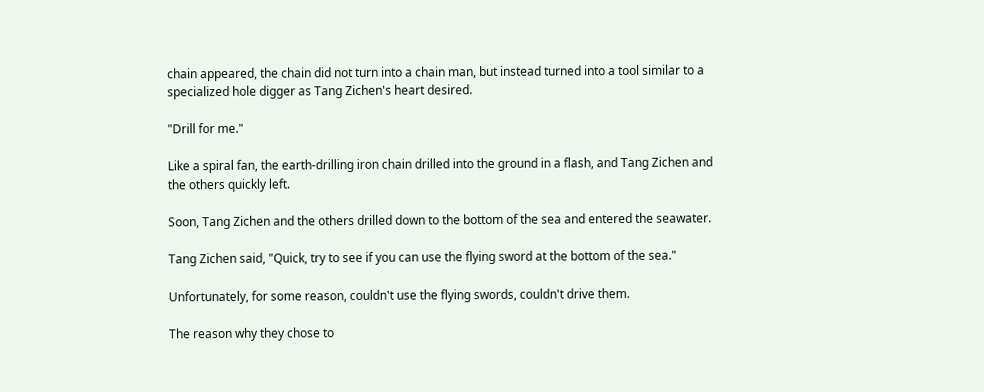chain appeared, the chain did not turn into a chain man, but instead turned into a tool similar to a specialized hole digger as Tang Zichen's heart desired.

"Drill for me."

Like a spiral fan, the earth-drilling iron chain drilled into the ground in a flash, and Tang Zichen and the others quickly left.

Soon, Tang Zichen and the others drilled down to the bottom of the sea and entered the seawater.

Tang Zichen said, "Quick, try to see if you can use the flying sword at the bottom of the sea."

Unfortunately, for some reason, couldn't use the flying swords, couldn't drive them.

The reason why they chose to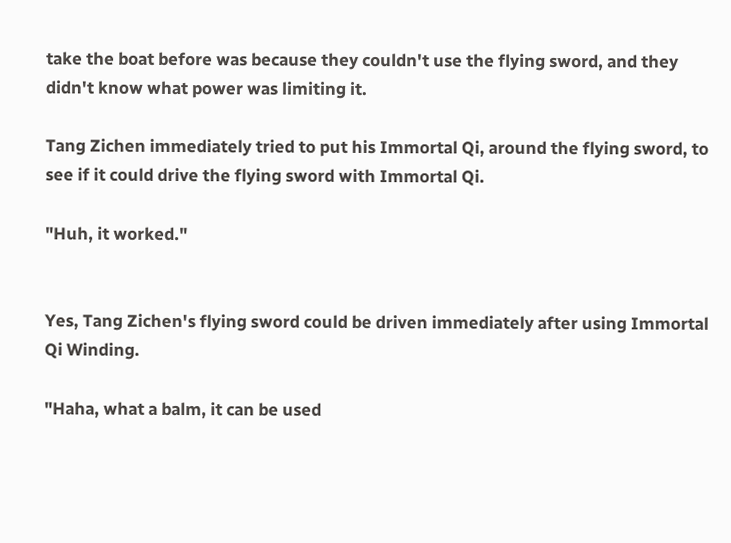take the boat before was because they couldn't use the flying sword, and they didn't know what power was limiting it.

Tang Zichen immediately tried to put his Immortal Qi, around the flying sword, to see if it could drive the flying sword with Immortal Qi.

"Huh, it worked."


Yes, Tang Zichen's flying sword could be driven immediately after using Immortal Qi Winding.

"Haha, what a balm, it can be used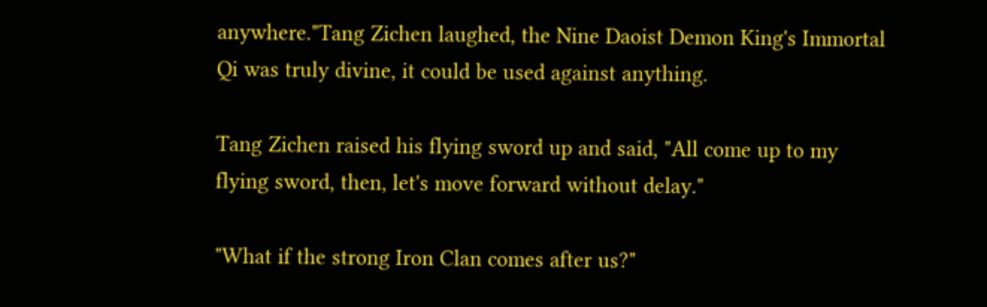anywhere."Tang Zichen laughed, the Nine Daoist Demon King's Immortal Qi was truly divine, it could be used against anything.

Tang Zichen raised his flying sword up and said, "All come up to my flying sword, then, let's move forward without delay."

"What if the strong Iron Clan comes after us?"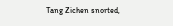Tang Zichen snorted,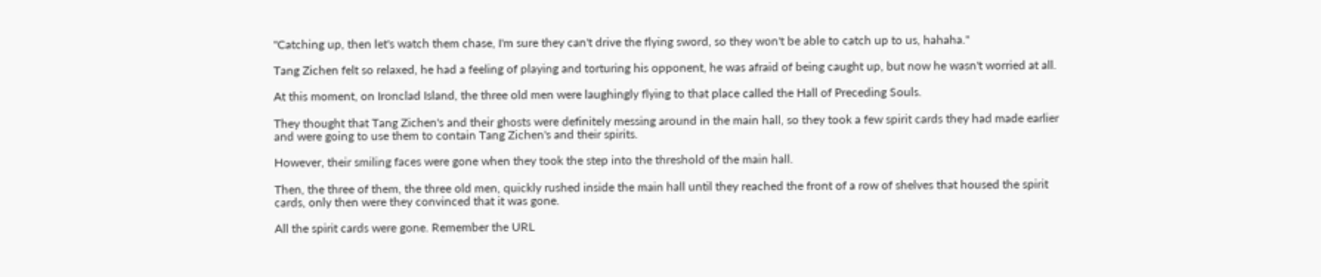"Catching up, then let's watch them chase, I'm sure they can't drive the flying sword, so they won't be able to catch up to us, hahaha."

Tang Zichen felt so relaxed, he had a feeling of playing and torturing his opponent, he was afraid of being caught up, but now he wasn't worried at all.

At this moment, on Ironclad Island, the three old men were laughingly flying to that place called the Hall of Preceding Souls.

They thought that Tang Zichen's and their ghosts were definitely messing around in the main hall, so they took a few spirit cards they had made earlier and were going to use them to contain Tang Zichen's and their spirits.

However, their smiling faces were gone when they took the step into the threshold of the main hall.

Then, the three of them, the three old men, quickly rushed inside the main hall until they reached the front of a row of shelves that housed the spirit cards, only then were they convinced that it was gone.

All the spirit cards were gone. Remember the URL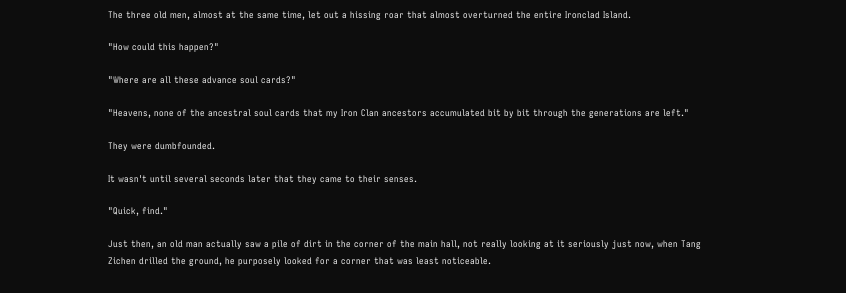The three old men, almost at the same time, let out a hissing roar that almost overturned the entire Ironclad Island.

"How could this happen?"

"Where are all these advance soul cards?"

"Heavens, none of the ancestral soul cards that my Iron Clan ancestors accumulated bit by bit through the generations are left."

They were dumbfounded.

It wasn't until several seconds later that they came to their senses.

"Quick, find."

Just then, an old man actually saw a pile of dirt in the corner of the main hall, not really looking at it seriously just now, when Tang Zichen drilled the ground, he purposely looked for a corner that was least noticeable.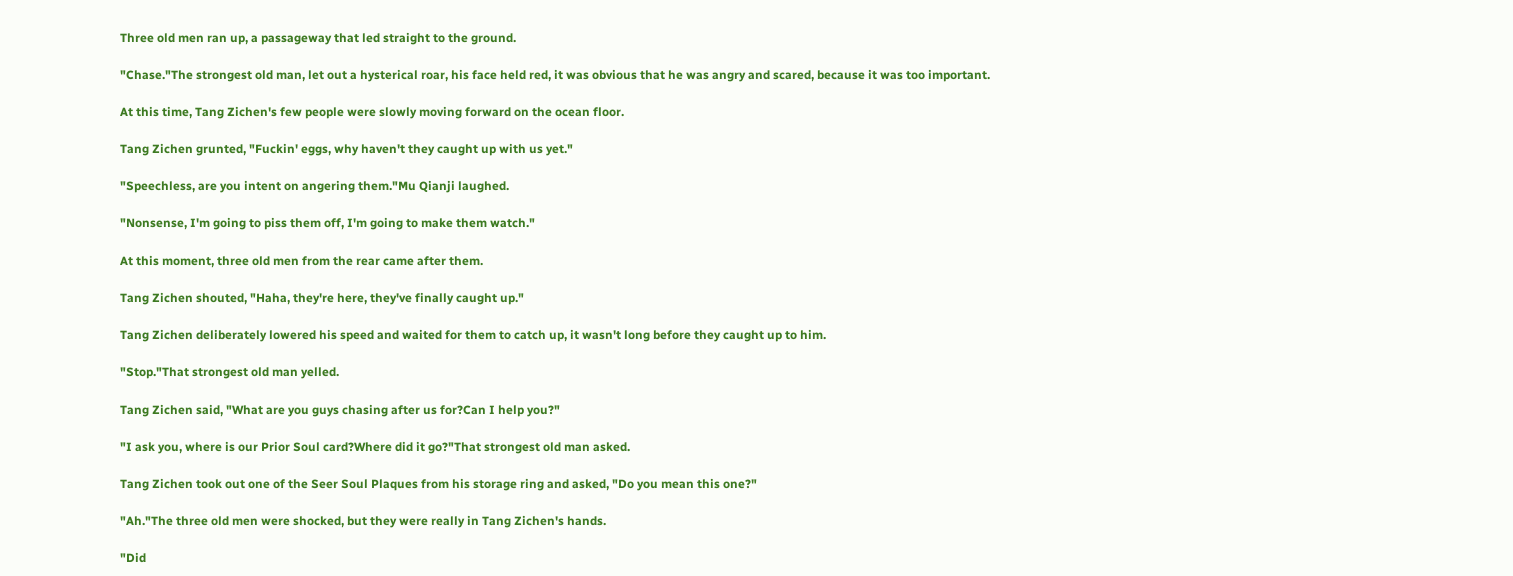Three old men ran up, a passageway that led straight to the ground.

"Chase."The strongest old man, let out a hysterical roar, his face held red, it was obvious that he was angry and scared, because it was too important.

At this time, Tang Zichen's few people were slowly moving forward on the ocean floor.

Tang Zichen grunted, "Fuckin' eggs, why haven't they caught up with us yet."

"Speechless, are you intent on angering them."Mu Qianji laughed.

"Nonsense, I'm going to piss them off, I'm going to make them watch."

At this moment, three old men from the rear came after them.

Tang Zichen shouted, "Haha, they're here, they've finally caught up."

Tang Zichen deliberately lowered his speed and waited for them to catch up, it wasn't long before they caught up to him.

"Stop."That strongest old man yelled.

Tang Zichen said, "What are you guys chasing after us for?Can I help you?"

"I ask you, where is our Prior Soul card?Where did it go?"That strongest old man asked.

Tang Zichen took out one of the Seer Soul Plaques from his storage ring and asked, "Do you mean this one?"

"Ah."The three old men were shocked, but they were really in Tang Zichen's hands.

"Did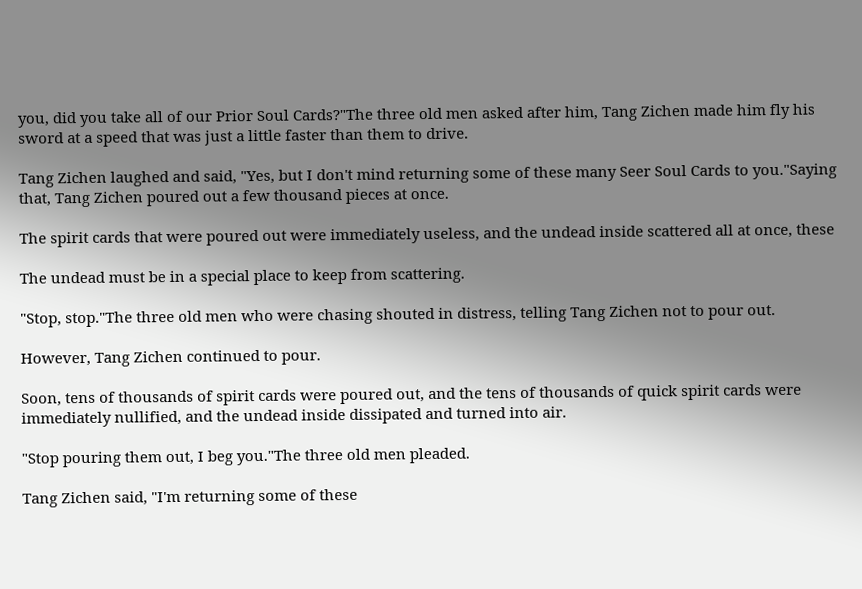you, did you take all of our Prior Soul Cards?"The three old men asked after him, Tang Zichen made him fly his sword at a speed that was just a little faster than them to drive.

Tang Zichen laughed and said, "Yes, but I don't mind returning some of these many Seer Soul Cards to you."Saying that, Tang Zichen poured out a few thousand pieces at once.

The spirit cards that were poured out were immediately useless, and the undead inside scattered all at once, these

The undead must be in a special place to keep from scattering.

"Stop, stop."The three old men who were chasing shouted in distress, telling Tang Zichen not to pour out.

However, Tang Zichen continued to pour.

Soon, tens of thousands of spirit cards were poured out, and the tens of thousands of quick spirit cards were immediately nullified, and the undead inside dissipated and turned into air.

"Stop pouring them out, I beg you."The three old men pleaded.

Tang Zichen said, "I'm returning some of these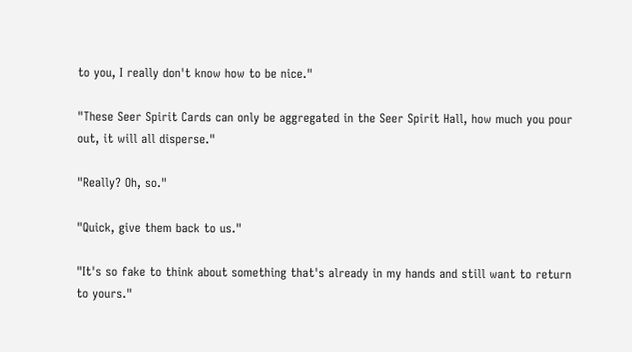to you, I really don't know how to be nice."

"These Seer Spirit Cards can only be aggregated in the Seer Spirit Hall, how much you pour out, it will all disperse."

"Really? Oh, so."

"Quick, give them back to us."

"It's so fake to think about something that's already in my hands and still want to return to yours."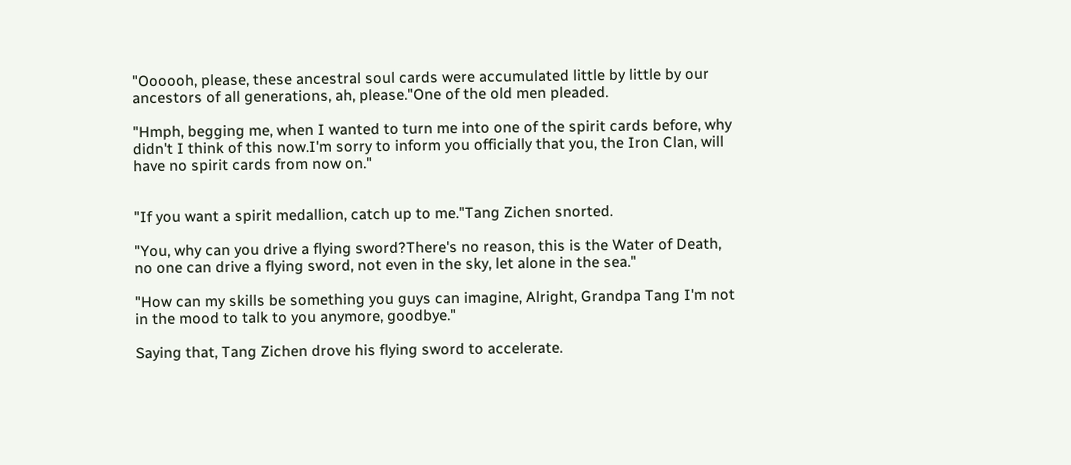"Oooooh, please, these ancestral soul cards were accumulated little by little by our ancestors of all generations, ah, please."One of the old men pleaded.

"Hmph, begging me, when I wanted to turn me into one of the spirit cards before, why didn't I think of this now.I'm sorry to inform you officially that you, the Iron Clan, will have no spirit cards from now on."


"If you want a spirit medallion, catch up to me."Tang Zichen snorted.

"You, why can you drive a flying sword?There's no reason, this is the Water of Death, no one can drive a flying sword, not even in the sky, let alone in the sea."

"How can my skills be something you guys can imagine, Alright, Grandpa Tang I'm not in the mood to talk to you anymore, goodbye."

Saying that, Tang Zichen drove his flying sword to accelerate.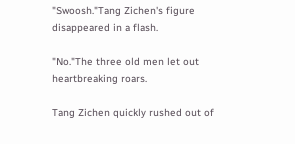"Swoosh."Tang Zichen's figure disappeared in a flash.

"No."The three old men let out heartbreaking roars.

Tang Zichen quickly rushed out of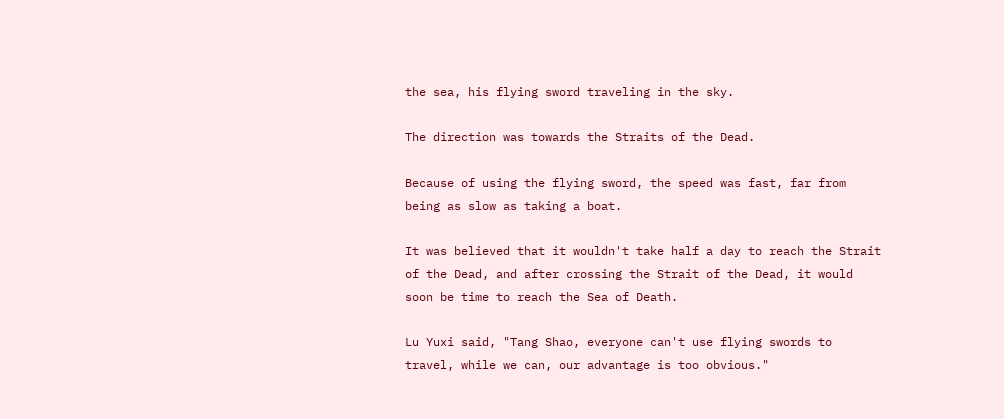the sea, his flying sword traveling in the sky.

The direction was towards the Straits of the Dead.

Because of using the flying sword, the speed was fast, far from being as slow as taking a boat.

It was believed that it wouldn't take half a day to reach the Strait of the Dead, and after crossing the Strait of the Dead, it would soon be time to reach the Sea of Death.

Lu Yuxi said, "Tang Shao, everyone can't use flying swords to travel, while we can, our advantage is too obvious."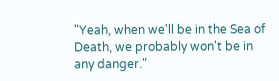"Yeah, when we'll be in the Sea of Death, we probably won't be in any danger."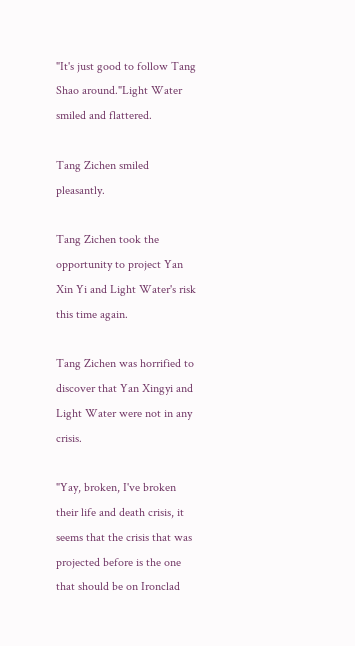"It's just good to follow Tang Shao around."Light Water smiled and flattered.

Tang Zichen smiled pleasantly.

Tang Zichen took the opportunity to project Yan Xin Yi and Light Water's risk this time again.

Tang Zichen was horrified to discover that Yan Xingyi and Light Water were not in any crisis.

"Yay, broken, I've broken their life and death crisis, it seems that the crisis that was projected before is the one that should be on Ironclad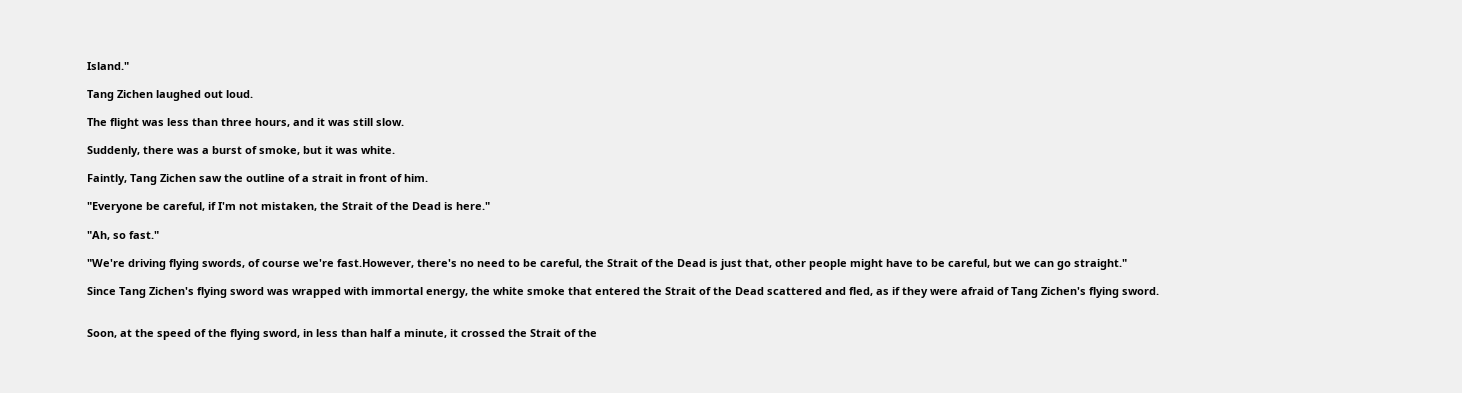Island."

Tang Zichen laughed out loud.

The flight was less than three hours, and it was still slow.

Suddenly, there was a burst of smoke, but it was white.

Faintly, Tang Zichen saw the outline of a strait in front of him.

"Everyone be careful, if I'm not mistaken, the Strait of the Dead is here."

"Ah, so fast."

"We're driving flying swords, of course we're fast.However, there's no need to be careful, the Strait of the Dead is just that, other people might have to be careful, but we can go straight."

Since Tang Zichen's flying sword was wrapped with immortal energy, the white smoke that entered the Strait of the Dead scattered and fled, as if they were afraid of Tang Zichen's flying sword.


Soon, at the speed of the flying sword, in less than half a minute, it crossed the Strait of the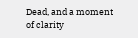Dead, and a moment of clarity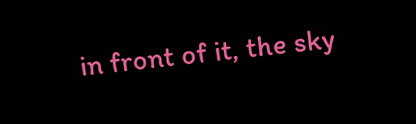in front of it, the sky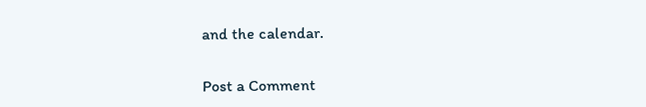and the calendar.


Post a Comment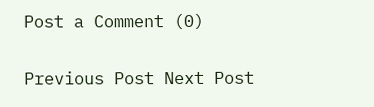Post a Comment (0)

Previous Post Next Post